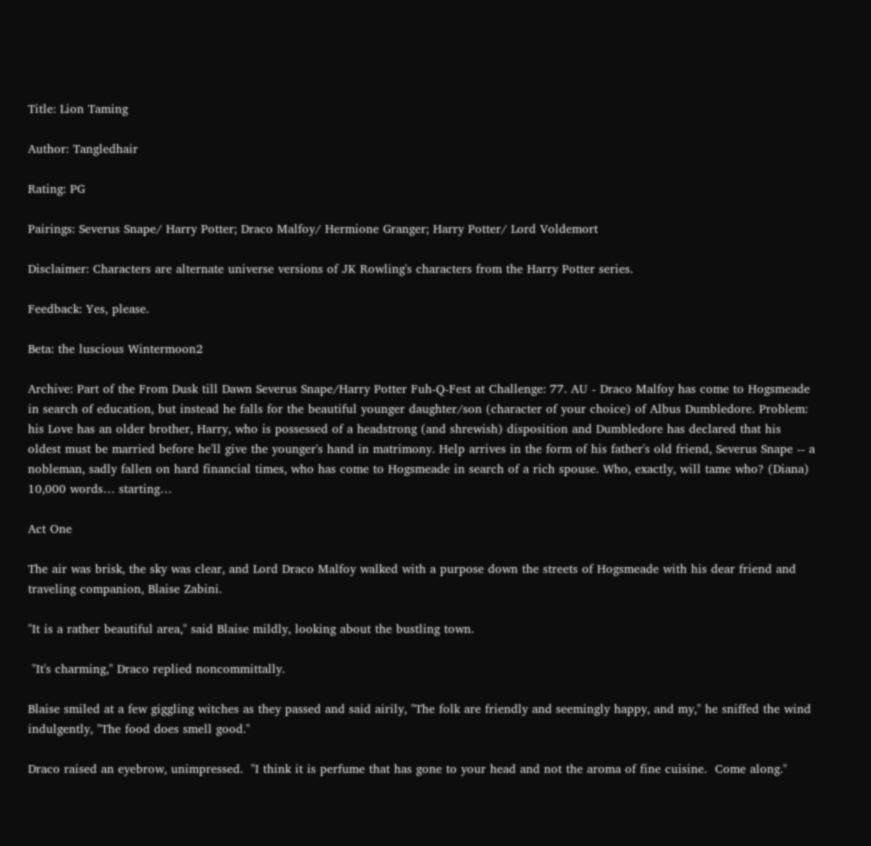Title: Lion Taming

Author: Tangledhair

Rating: PG

Pairings: Severus Snape/ Harry Potter; Draco Malfoy/ Hermione Granger; Harry Potter/ Lord Voldemort

Disclaimer: Characters are alternate universe versions of JK Rowling's characters from the Harry Potter series.

Feedback: Yes, please.

Beta: the luscious Wintermoon2

Archive: Part of the From Dusk till Dawn Severus Snape/Harry Potter Fuh-Q-Fest at Challenge: 77. AU - Draco Malfoy has come to Hogsmeade in search of education, but instead he falls for the beautiful younger daughter/son (character of your choice) of Albus Dumbledore. Problem: his Love has an older brother, Harry, who is possessed of a headstrong (and shrewish) disposition and Dumbledore has declared that his oldest must be married before he'll give the younger's hand in matrimony. Help arrives in the form of his father's old friend, Severus Snape -- a nobleman, sadly fallen on hard financial times, who has come to Hogsmeade in search of a rich spouse. Who, exactly, will tame who? (Diana)  10,000 words… starting…

Act One

The air was brisk, the sky was clear, and Lord Draco Malfoy walked with a purpose down the streets of Hogsmeade with his dear friend and traveling companion, Blaise Zabini.

"It is a rather beautiful area," said Blaise mildly, looking about the bustling town.

 "It's charming," Draco replied noncommittally.

Blaise smiled at a few giggling witches as they passed and said airily, "The folk are friendly and seemingly happy, and my," he sniffed the wind indulgently, "The food does smell good."

Draco raised an eyebrow, unimpressed.  "I think it is perfume that has gone to your head and not the aroma of fine cuisine.  Come along."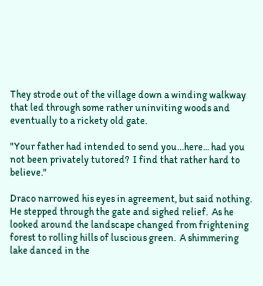They strode out of the village down a winding walkway that led through some rather uninviting woods and eventually to a rickety old gate.

"Your father had intended to send you…here... had you not been privately tutored?  I find that rather hard to believe."

Draco narrowed his eyes in agreement, but said nothing.  He stepped through the gate and sighed relief.  As he looked around the landscape changed from frightening forest to rolling hills of luscious green.  A shimmering lake danced in the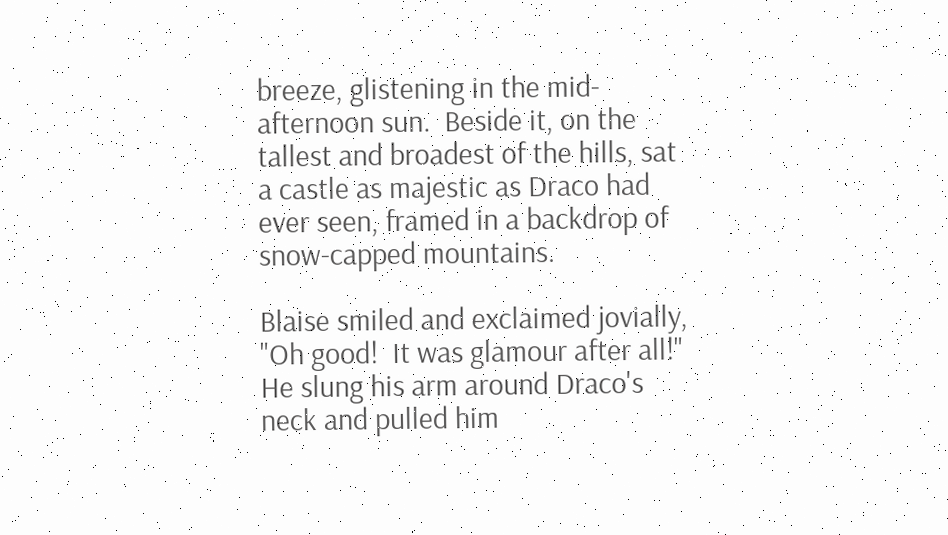breeze, glistening in the mid-afternoon sun.  Beside it, on the tallest and broadest of the hills, sat a castle as majestic as Draco had ever seen, framed in a backdrop of snow-capped mountains.

Blaise smiled and exclaimed jovially, "Oh good!  It was glamour after all!"  He slung his arm around Draco's neck and pulled him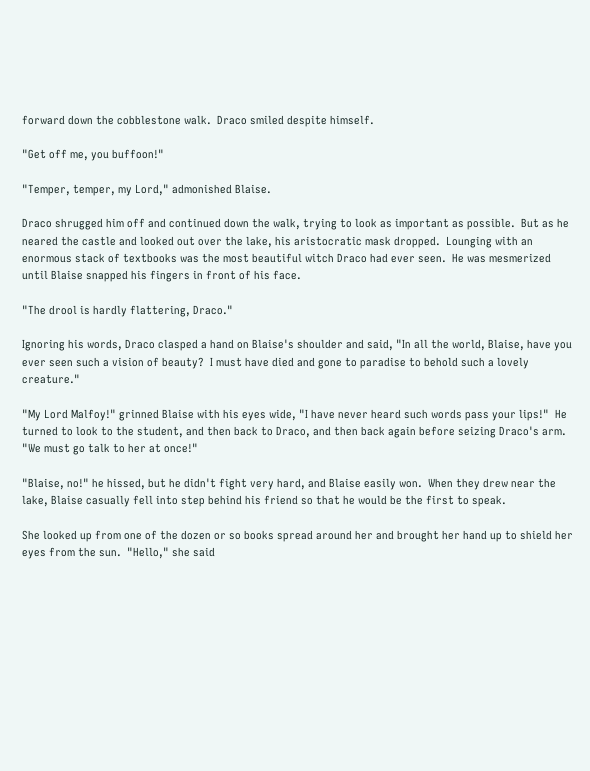forward down the cobblestone walk.  Draco smiled despite himself.

"Get off me, you buffoon!"

"Temper, temper, my Lord," admonished Blaise.

Draco shrugged him off and continued down the walk, trying to look as important as possible.  But as he neared the castle and looked out over the lake, his aristocratic mask dropped.  Lounging with an enormous stack of textbooks was the most beautiful witch Draco had ever seen.  He was mesmerized until Blaise snapped his fingers in front of his face.

"The drool is hardly flattering, Draco."

Ignoring his words, Draco clasped a hand on Blaise's shoulder and said, "In all the world, Blaise, have you ever seen such a vision of beauty?  I must have died and gone to paradise to behold such a lovely creature."

"My Lord Malfoy!" grinned Blaise with his eyes wide, "I have never heard such words pass your lips!"  He turned to look to the student, and then back to Draco, and then back again before seizing Draco's arm.  "We must go talk to her at once!"

"Blaise, no!" he hissed, but he didn't fight very hard, and Blaise easily won.  When they drew near the lake, Blaise casually fell into step behind his friend so that he would be the first to speak.

She looked up from one of the dozen or so books spread around her and brought her hand up to shield her eyes from the sun.  "Hello," she said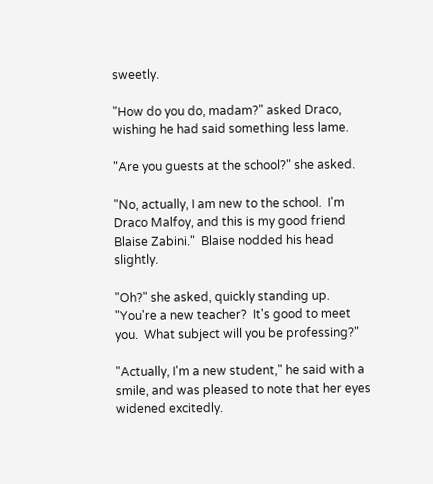sweetly.

"How do you do, madam?" asked Draco, wishing he had said something less lame.

"Are you guests at the school?" she asked.

"No, actually, I am new to the school.  I'm Draco Malfoy, and this is my good friend Blaise Zabini."  Blaise nodded his head slightly.

"Oh?" she asked, quickly standing up.  "You're a new teacher?  It's good to meet you.  What subject will you be professing?"

"Actually, I'm a new student," he said with a smile, and was pleased to note that her eyes widened excitedly.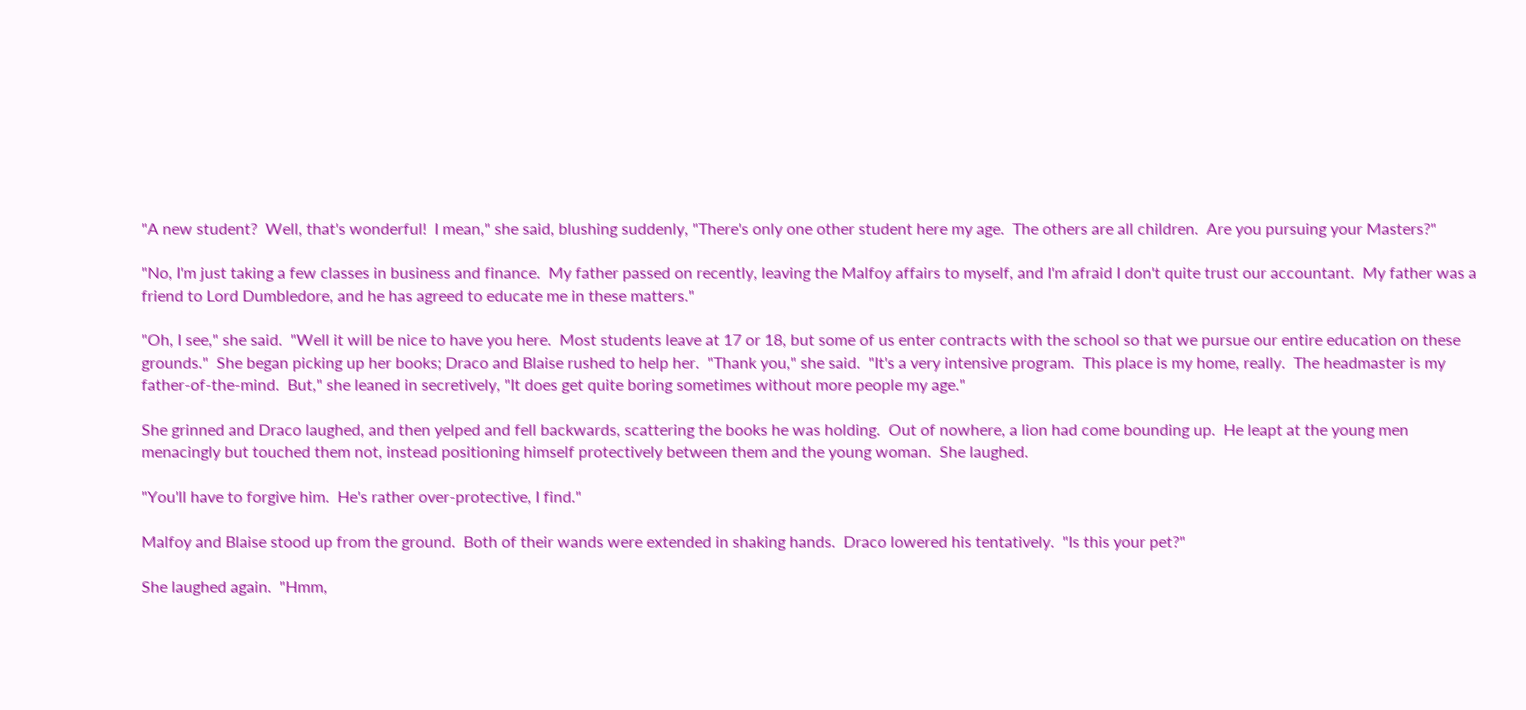"A new student?  Well, that's wonderful!  I mean," she said, blushing suddenly, "There's only one other student here my age.  The others are all children.  Are you pursuing your Masters?"

"No, I'm just taking a few classes in business and finance.  My father passed on recently, leaving the Malfoy affairs to myself, and I'm afraid I don't quite trust our accountant.  My father was a friend to Lord Dumbledore, and he has agreed to educate me in these matters."

"Oh, I see," she said.  "Well it will be nice to have you here.  Most students leave at 17 or 18, but some of us enter contracts with the school so that we pursue our entire education on these grounds."  She began picking up her books; Draco and Blaise rushed to help her.  "Thank you," she said.  "It's a very intensive program.  This place is my home, really.  The headmaster is my father-of-the-mind.  But," she leaned in secretively, "It does get quite boring sometimes without more people my age."

She grinned and Draco laughed, and then yelped and fell backwards, scattering the books he was holding.  Out of nowhere, a lion had come bounding up.  He leapt at the young men menacingly but touched them not, instead positioning himself protectively between them and the young woman.  She laughed.

"You'll have to forgive him.  He's rather over-protective, I find."

Malfoy and Blaise stood up from the ground.  Both of their wands were extended in shaking hands.  Draco lowered his tentatively.  "Is this your pet?"

She laughed again.  "Hmm,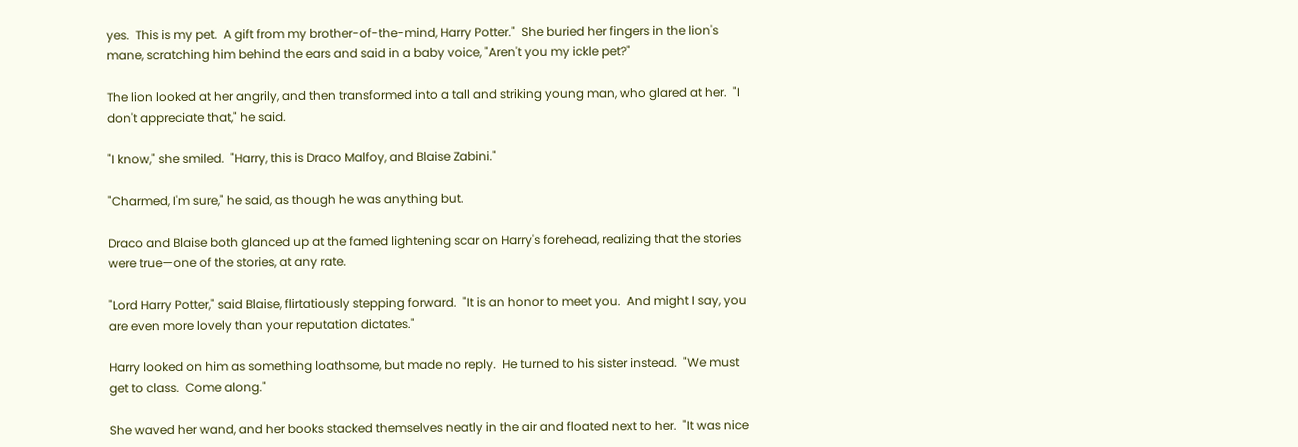yes.  This is my pet.  A gift from my brother-of-the-mind, Harry Potter."  She buried her fingers in the lion's mane, scratching him behind the ears and said in a baby voice, "Aren't you my ickle pet?"

The lion looked at her angrily, and then transformed into a tall and striking young man, who glared at her.  "I don't appreciate that," he said.

"I know," she smiled.  "Harry, this is Draco Malfoy, and Blaise Zabini."

"Charmed, I'm sure," he said, as though he was anything but.

Draco and Blaise both glanced up at the famed lightening scar on Harry's forehead, realizing that the stories were true—one of the stories, at any rate.

"Lord Harry Potter," said Blaise, flirtatiously stepping forward.  "It is an honor to meet you.  And might I say, you are even more lovely than your reputation dictates."

Harry looked on him as something loathsome, but made no reply.  He turned to his sister instead.  "We must get to class.  Come along."

She waved her wand, and her books stacked themselves neatly in the air and floated next to her.  "It was nice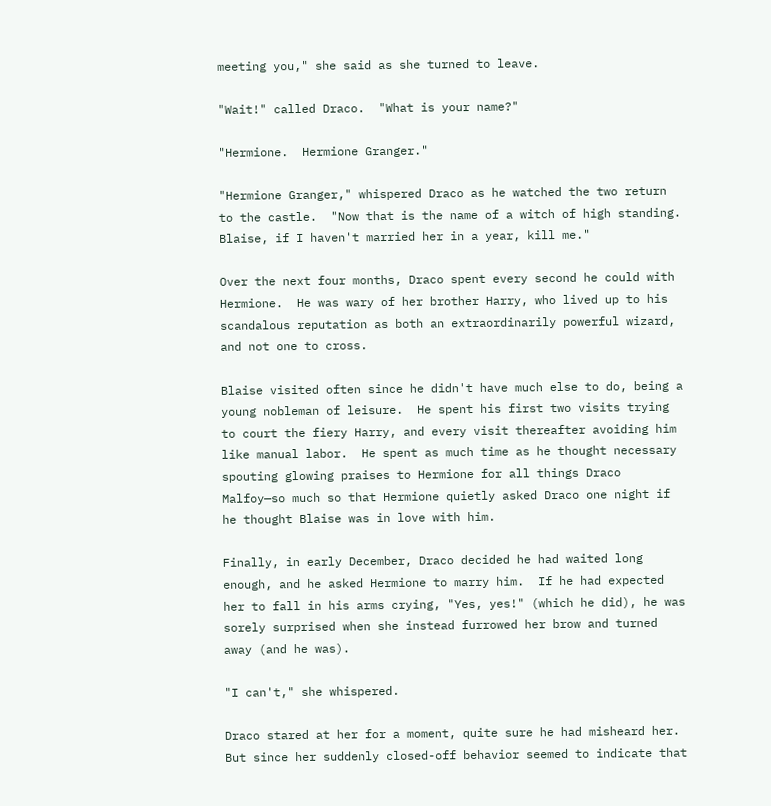meeting you," she said as she turned to leave.

"Wait!" called Draco.  "What is your name?"

"Hermione.  Hermione Granger."

"Hermione Granger," whispered Draco as he watched the two return to the castle.  "Now that is the name of a witch of high standing.  Blaise, if I haven't married her in a year, kill me."

Over the next four months, Draco spent every second he could with Hermione.  He was wary of her brother Harry, who lived up to his scandalous reputation as both an extraordinarily powerful wizard, and not one to cross.

Blaise visited often since he didn't have much else to do, being a young nobleman of leisure.  He spent his first two visits trying to court the fiery Harry, and every visit thereafter avoiding him like manual labor.  He spent as much time as he thought necessary spouting glowing praises to Hermione for all things Draco Malfoy—so much so that Hermione quietly asked Draco one night if he thought Blaise was in love with him.

Finally, in early December, Draco decided he had waited long enough, and he asked Hermione to marry him.  If he had expected her to fall in his arms crying, "Yes, yes!" (which he did), he was sorely surprised when she instead furrowed her brow and turned away (and he was).

"I can't," she whispered.

Draco stared at her for a moment, quite sure he had misheard her.  But since her suddenly closed-off behavior seemed to indicate that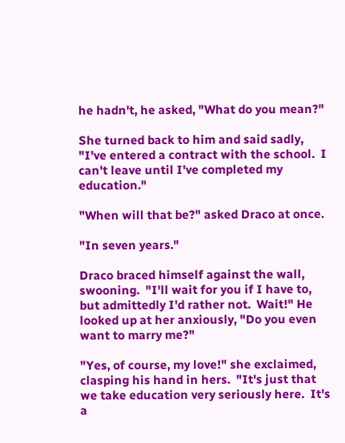he hadn't, he asked, "What do you mean?"

She turned back to him and said sadly, "I've entered a contract with the school.  I can't leave until I've completed my education."

"When will that be?" asked Draco at once.

"In seven years."

Draco braced himself against the wall, swooning.  "I'll wait for you if I have to, but admittedly I'd rather not.  Wait!" He looked up at her anxiously, "Do you even want to marry me?"

"Yes, of course, my love!" she exclaimed, clasping his hand in hers.  "It's just that we take education very seriously here.  It's a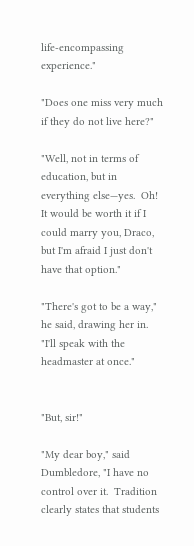life-encompassing experience."

"Does one miss very much if they do not live here?"

"Well, not in terms of education, but in everything else—yes.  Oh!  It would be worth it if I could marry you, Draco, but I'm afraid I just don't have that option."

"There's got to be a way," he said, drawing her in.  "I'll speak with the headmaster at once."


"But, sir!"

"My dear boy," said Dumbledore, "I have no control over it.  Tradition clearly states that students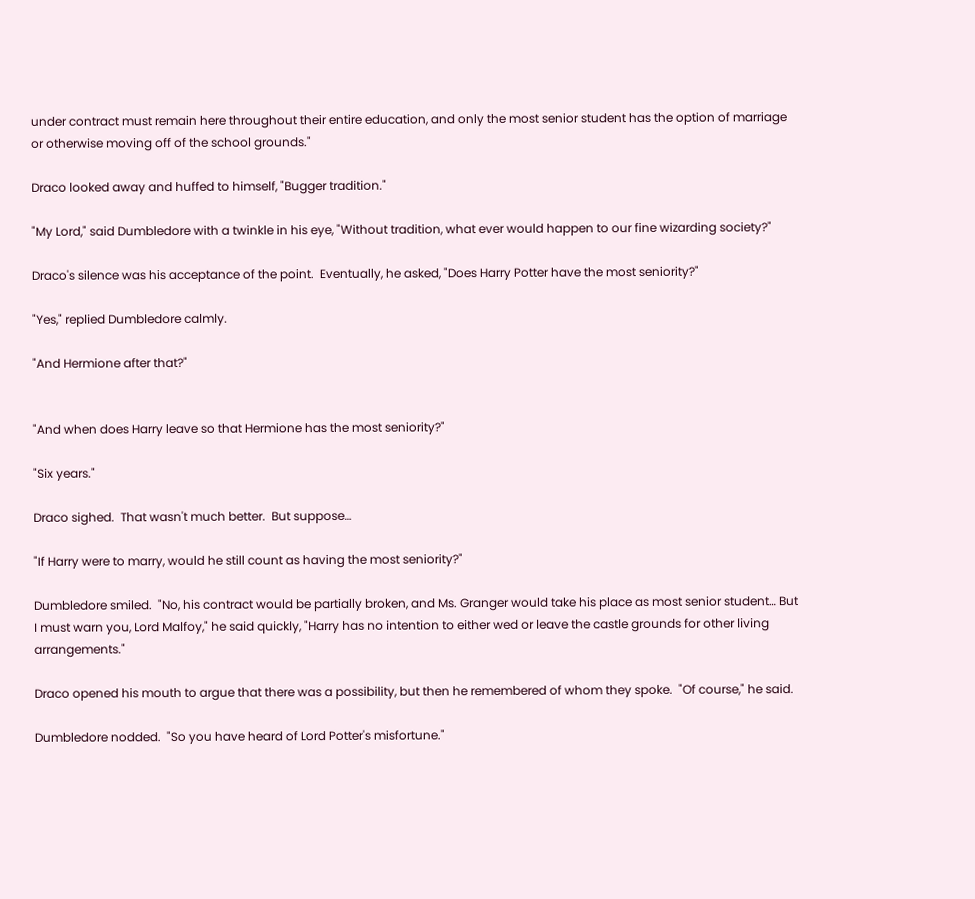under contract must remain here throughout their entire education, and only the most senior student has the option of marriage or otherwise moving off of the school grounds."

Draco looked away and huffed to himself, "Bugger tradition."

"My Lord," said Dumbledore with a twinkle in his eye, "Without tradition, what ever would happen to our fine wizarding society?"

Draco's silence was his acceptance of the point.  Eventually, he asked, "Does Harry Potter have the most seniority?"

"Yes," replied Dumbledore calmly.

"And Hermione after that?"


"And when does Harry leave so that Hermione has the most seniority?"

"Six years."

Draco sighed.  That wasn't much better.  But suppose…

"If Harry were to marry, would he still count as having the most seniority?"

Dumbledore smiled.  "No, his contract would be partially broken, and Ms. Granger would take his place as most senior student… But I must warn you, Lord Malfoy," he said quickly, "Harry has no intention to either wed or leave the castle grounds for other living arrangements."

Draco opened his mouth to argue that there was a possibility, but then he remembered of whom they spoke.  "Of course," he said.

Dumbledore nodded.  "So you have heard of Lord Potter's misfortune."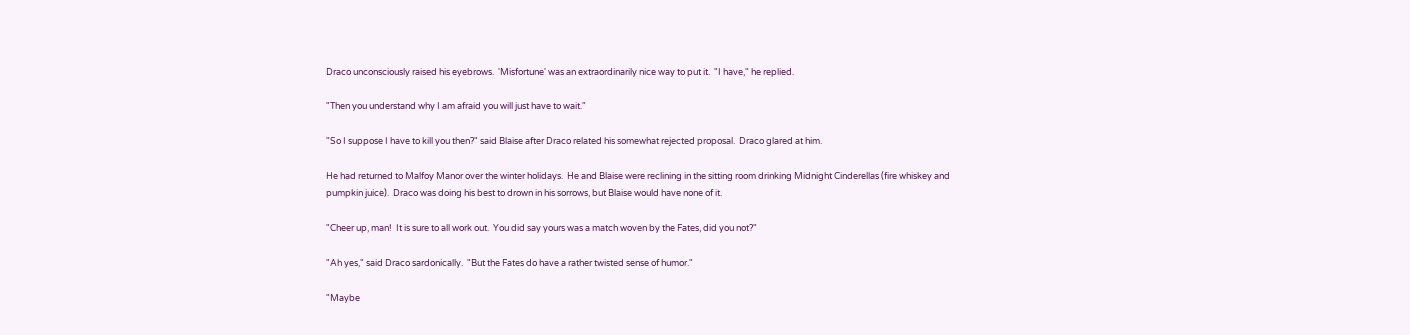Draco unconsciously raised his eyebrows.  'Misfortune' was an extraordinarily nice way to put it.  "I have," he replied.

"Then you understand why I am afraid you will just have to wait."

"So I suppose I have to kill you then?" said Blaise after Draco related his somewhat rejected proposal.  Draco glared at him.

He had returned to Malfoy Manor over the winter holidays.  He and Blaise were reclining in the sitting room drinking Midnight Cinderellas (fire whiskey and pumpkin juice).  Draco was doing his best to drown in his sorrows, but Blaise would have none of it.

"Cheer up, man!  It is sure to all work out.  You did say yours was a match woven by the Fates, did you not?"

"Ah yes," said Draco sardonically.  "But the Fates do have a rather twisted sense of humor."

"Maybe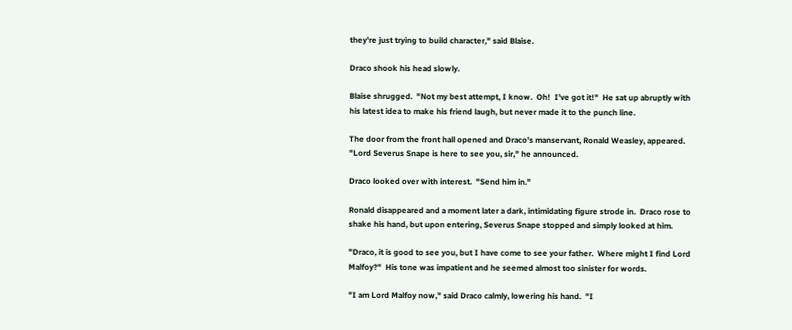they're just trying to build character," said Blaise.

Draco shook his head slowly.

Blaise shrugged.  "Not my best attempt, I know.  Oh!  I've got it!"  He sat up abruptly with his latest idea to make his friend laugh, but never made it to the punch line.

The door from the front hall opened and Draco's manservant, Ronald Weasley, appeared.  "Lord Severus Snape is here to see you, sir," he announced.

Draco looked over with interest.  "Send him in."

Ronald disappeared and a moment later a dark, intimidating figure strode in.  Draco rose to shake his hand, but upon entering, Severus Snape stopped and simply looked at him.

"Draco, it is good to see you, but I have come to see your father.  Where might I find Lord Malfoy?"  His tone was impatient and he seemed almost too sinister for words.

"I am Lord Malfoy now," said Draco calmly, lowering his hand.  "I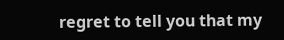regret to tell you that my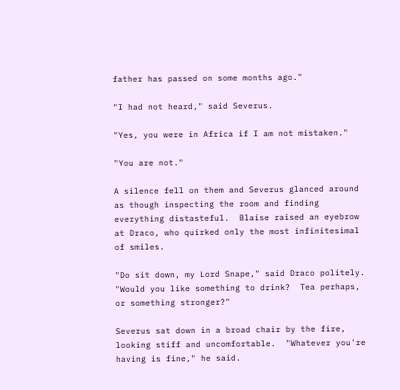father has passed on some months ago."

"I had not heard," said Severus.

"Yes, you were in Africa if I am not mistaken."

"You are not."

A silence fell on them and Severus glanced around as though inspecting the room and finding everything distasteful.  Blaise raised an eyebrow at Draco, who quirked only the most infinitesimal of smiles.

"Do sit down, my Lord Snape," said Draco politely.  "Would you like something to drink?  Tea perhaps, or something stronger?"

Severus sat down in a broad chair by the fire, looking stiff and uncomfortable.  "Whatever you're having is fine," he said.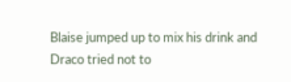Blaise jumped up to mix his drink and Draco tried not to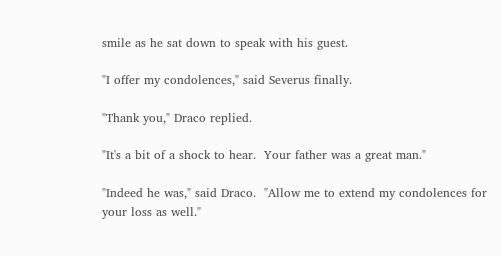smile as he sat down to speak with his guest.

"I offer my condolences," said Severus finally.

"Thank you," Draco replied.

"It's a bit of a shock to hear.  Your father was a great man."

"Indeed he was," said Draco.  "Allow me to extend my condolences for your loss as well."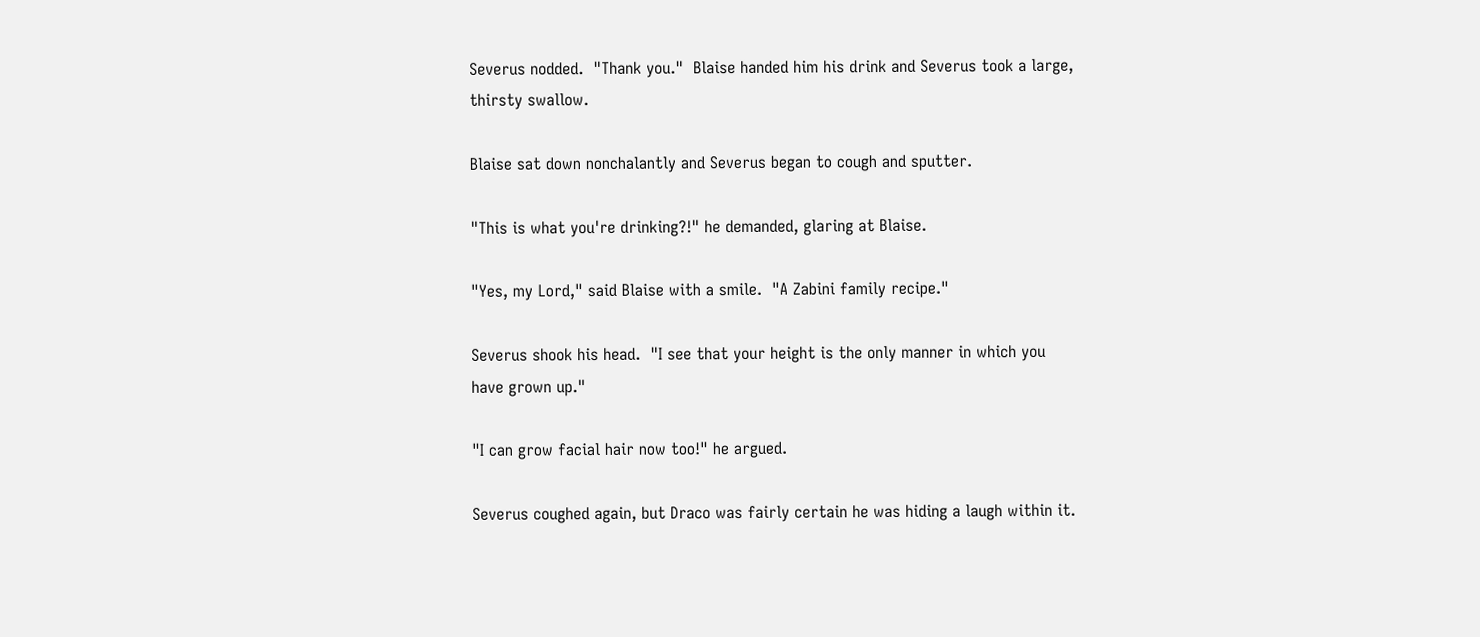Severus nodded.  "Thank you."  Blaise handed him his drink and Severus took a large, thirsty swallow.

Blaise sat down nonchalantly and Severus began to cough and sputter.

"This is what you're drinking?!" he demanded, glaring at Blaise.

"Yes, my Lord," said Blaise with a smile.  "A Zabini family recipe."

Severus shook his head.  "I see that your height is the only manner in which you have grown up."

"I can grow facial hair now too!" he argued.

Severus coughed again, but Draco was fairly certain he was hiding a laugh within it.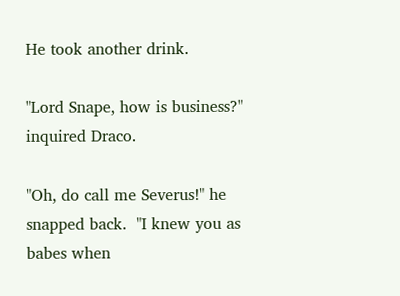He took another drink.

"Lord Snape, how is business?" inquired Draco.

"Oh, do call me Severus!" he snapped back.  "I knew you as babes when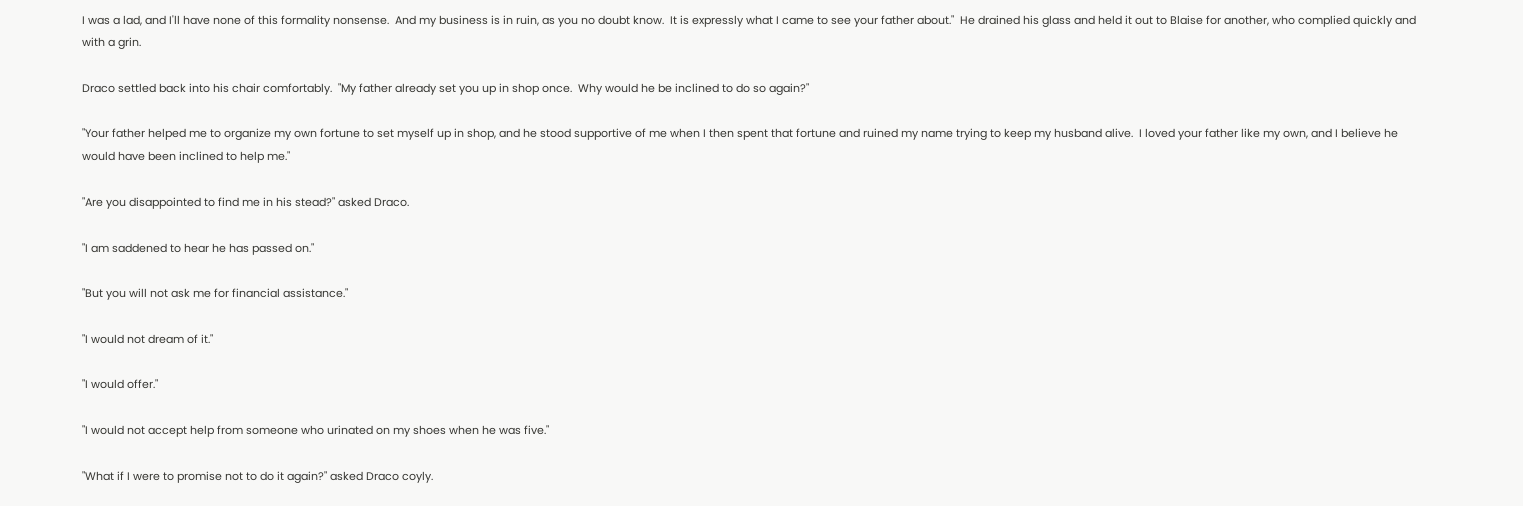I was a lad, and I'll have none of this formality nonsense.  And my business is in ruin, as you no doubt know.  It is expressly what I came to see your father about."  He drained his glass and held it out to Blaise for another, who complied quickly and with a grin.

Draco settled back into his chair comfortably.  "My father already set you up in shop once.  Why would he be inclined to do so again?"

"Your father helped me to organize my own fortune to set myself up in shop, and he stood supportive of me when I then spent that fortune and ruined my name trying to keep my husband alive.  I loved your father like my own, and I believe he would have been inclined to help me."

"Are you disappointed to find me in his stead?" asked Draco.

"I am saddened to hear he has passed on."

"But you will not ask me for financial assistance."

"I would not dream of it."

"I would offer."

"I would not accept help from someone who urinated on my shoes when he was five."

"What if I were to promise not to do it again?" asked Draco coyly.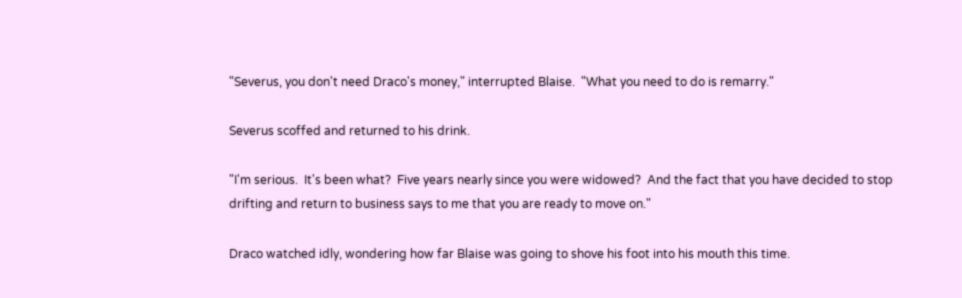"Severus, you don't need Draco's money," interrupted Blaise.  "What you need to do is remarry."

Severus scoffed and returned to his drink.

"I'm serious.  It's been what?  Five years nearly since you were widowed?  And the fact that you have decided to stop drifting and return to business says to me that you are ready to move on."

Draco watched idly, wondering how far Blaise was going to shove his foot into his mouth this time.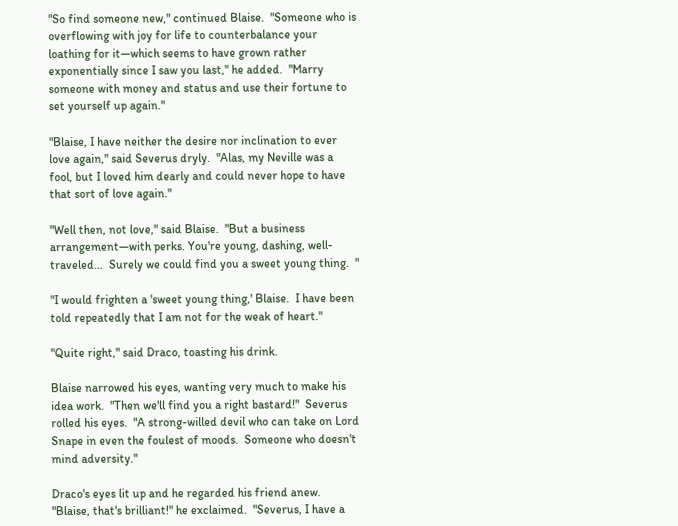"So find someone new," continued Blaise.  "Someone who is overflowing with joy for life to counterbalance your loathing for it—which seems to have grown rather exponentially since I saw you last," he added.  "Marry someone with money and status and use their fortune to set yourself up again."

"Blaise, I have neither the desire nor inclination to ever love again," said Severus dryly.  "Alas, my Neville was a fool, but I loved him dearly and could never hope to have that sort of love again."

"Well then, not love," said Blaise.  "But a business arrangement—with perks. You're young, dashing, well-traveled…  Surely we could find you a sweet young thing.  "

"I would frighten a 'sweet young thing,' Blaise.  I have been told repeatedly that I am not for the weak of heart."

"Quite right," said Draco, toasting his drink.

Blaise narrowed his eyes, wanting very much to make his idea work.  "Then we'll find you a right bastard!"  Severus rolled his eyes.  "A strong-willed devil who can take on Lord Snape in even the foulest of moods.  Someone who doesn't mind adversity."

Draco's eyes lit up and he regarded his friend anew.  "Blaise, that's brilliant!" he exclaimed.  "Severus, I have a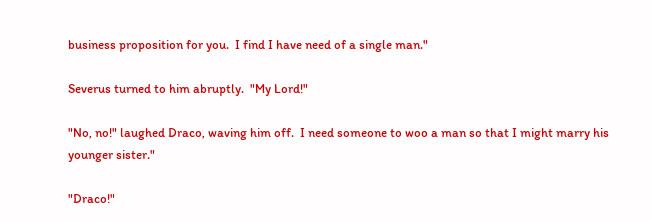business proposition for you.  I find I have need of a single man."

Severus turned to him abruptly.  "My Lord!"

"No, no!" laughed Draco, waving him off.  I need someone to woo a man so that I might marry his younger sister."

"Draco!"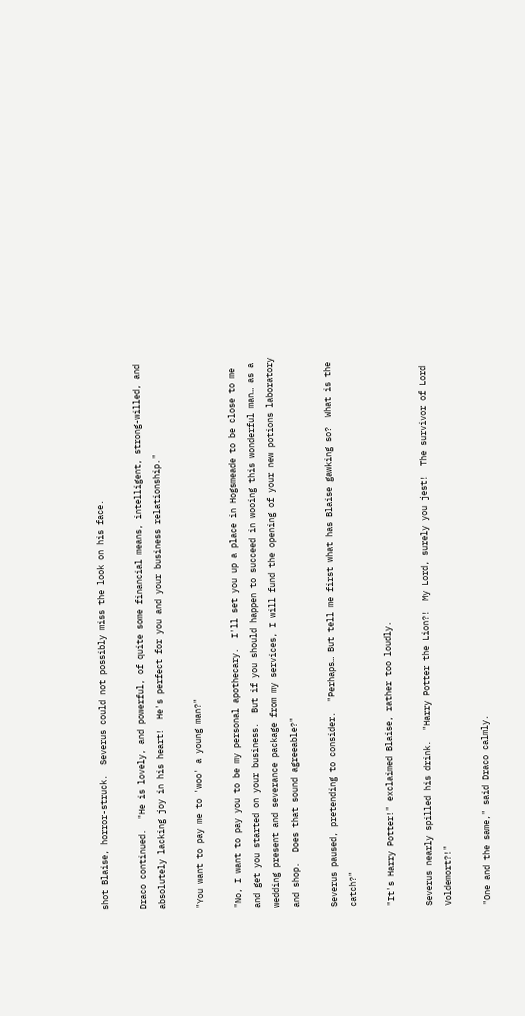shot Blaise, horror-struck.  Severus could not possibly miss the look on his face.

Draco continued.  "He is lovely, and powerful, of quite some financial means, intelligent, strong-willed, and absolutely lacking joy in his heart!  He's perfect for you and your business relationship."

"You want to pay me to 'woo' a young man?"

"No, I want to pay you to be my personal apothecary.  I'll set you up a place in Hogsmeade to be close to me and get you started on your business.  But if you should happen to succeed in wooing this wonderful man… as a wedding present and severance package from my services, I will fund the opening of your new potions laboratory and shop.  Does that sound agreeable?"

Severus paused, pretending to consider.  "Perhaps… But tell me first what has Blaise gawking so?  What is the catch?"

"It's Harry Potter!" exclaimed Blaise, rather too loudly.

Severus nearly spilled his drink.  "Harry Potter the Lion?!  My Lord, surely you jest!  The survivor of Lord Voldemort?!"

"One and the same," said Draco calmly.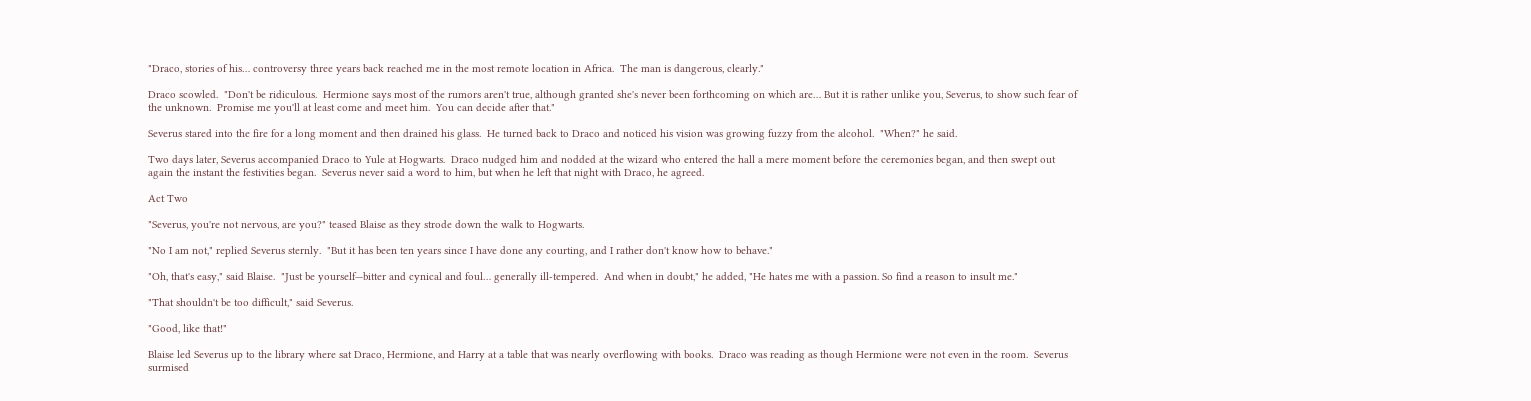"Draco, stories of his… controversy three years back reached me in the most remote location in Africa.  The man is dangerous, clearly."

Draco scowled.  "Don't be ridiculous.  Hermione says most of the rumors aren't true, although granted she's never been forthcoming on which are… But it is rather unlike you, Severus, to show such fear of the unknown.  Promise me you'll at least come and meet him.  You can decide after that."

Severus stared into the fire for a long moment and then drained his glass.  He turned back to Draco and noticed his vision was growing fuzzy from the alcohol.  "When?" he said.

Two days later, Severus accompanied Draco to Yule at Hogwarts.  Draco nudged him and nodded at the wizard who entered the hall a mere moment before the ceremonies began, and then swept out again the instant the festivities began.  Severus never said a word to him, but when he left that night with Draco, he agreed.

Act Two

"Severus, you're not nervous, are you?" teased Blaise as they strode down the walk to Hogwarts.

"No I am not," replied Severus sternly.  "But it has been ten years since I have done any courting, and I rather don't know how to behave."

"Oh, that's easy," said Blaise.  "Just be yourself—bitter and cynical and foul… generally ill-tempered.  And when in doubt," he added, "He hates me with a passion. So find a reason to insult me."

"That shouldn't be too difficult," said Severus.

"Good, like that!"

Blaise led Severus up to the library where sat Draco, Hermione, and Harry at a table that was nearly overflowing with books.  Draco was reading as though Hermione were not even in the room.  Severus surmised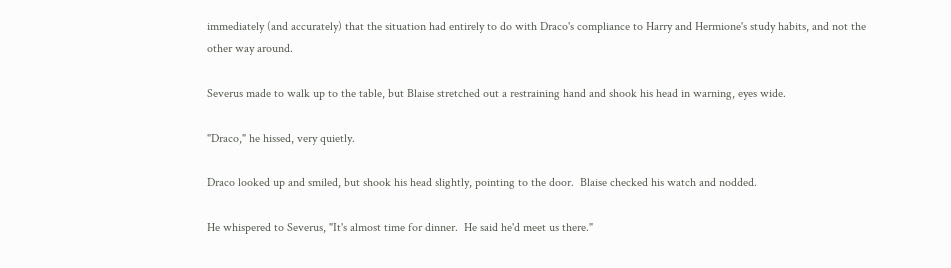immediately (and accurately) that the situation had entirely to do with Draco's compliance to Harry and Hermione's study habits, and not the other way around.

Severus made to walk up to the table, but Blaise stretched out a restraining hand and shook his head in warning, eyes wide.

"Draco," he hissed, very quietly.

Draco looked up and smiled, but shook his head slightly, pointing to the door.  Blaise checked his watch and nodded.

He whispered to Severus, "It's almost time for dinner.  He said he'd meet us there."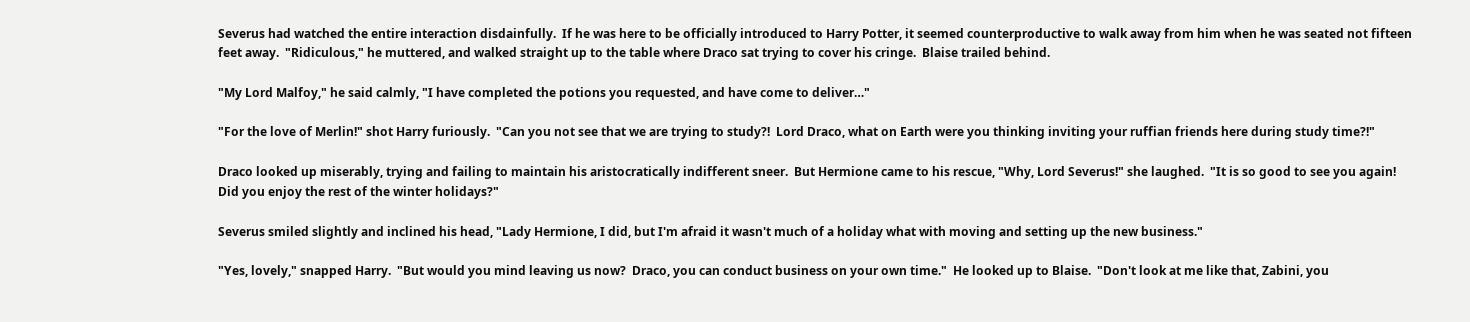Severus had watched the entire interaction disdainfully.  If he was here to be officially introduced to Harry Potter, it seemed counterproductive to walk away from him when he was seated not fifteen feet away.  "Ridiculous," he muttered, and walked straight up to the table where Draco sat trying to cover his cringe.  Blaise trailed behind.

"My Lord Malfoy," he said calmly, "I have completed the potions you requested, and have come to deliver…"

"For the love of Merlin!" shot Harry furiously.  "Can you not see that we are trying to study?!  Lord Draco, what on Earth were you thinking inviting your ruffian friends here during study time?!"

Draco looked up miserably, trying and failing to maintain his aristocratically indifferent sneer.  But Hermione came to his rescue, "Why, Lord Severus!" she laughed.  "It is so good to see you again!  Did you enjoy the rest of the winter holidays?"

Severus smiled slightly and inclined his head, "Lady Hermione, I did, but I'm afraid it wasn't much of a holiday what with moving and setting up the new business."

"Yes, lovely," snapped Harry.  "But would you mind leaving us now?  Draco, you can conduct business on your own time."  He looked up to Blaise.  "Don't look at me like that, Zabini, you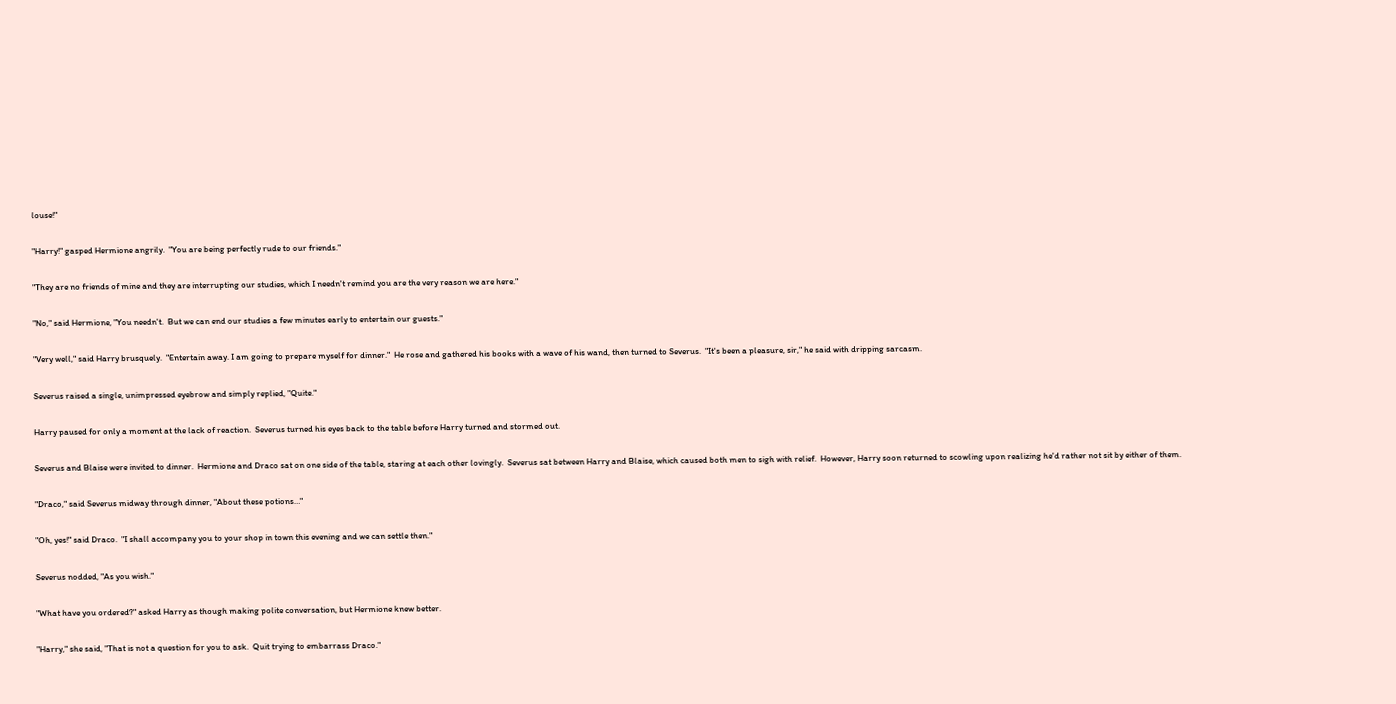louse!"

"Harry!" gasped Hermione angrily.  "You are being perfectly rude to our friends."

"They are no friends of mine and they are interrupting our studies, which I needn't remind you are the very reason we are here."

"No," said Hermione, "You needn't.  But we can end our studies a few minutes early to entertain our guests."

"Very well," said Harry brusquely.  "Entertain away. I am going to prepare myself for dinner."  He rose and gathered his books with a wave of his wand, then turned to Severus.  "It's been a pleasure, sir," he said with dripping sarcasm.

Severus raised a single, unimpressed eyebrow and simply replied, "Quite."

Harry paused for only a moment at the lack of reaction.  Severus turned his eyes back to the table before Harry turned and stormed out.

Severus and Blaise were invited to dinner.  Hermione and Draco sat on one side of the table, staring at each other lovingly.  Severus sat between Harry and Blaise, which caused both men to sigh with relief.  However, Harry soon returned to scowling upon realizing he'd rather not sit by either of them.

"Draco," said Severus midway through dinner, "About these potions…"

"Oh, yes!" said Draco.  "I shall accompany you to your shop in town this evening and we can settle then."

Severus nodded, "As you wish."

"What have you ordered?" asked Harry as though making polite conversation, but Hermione knew better.

"Harry," she said, "That is not a question for you to ask.  Quit trying to embarrass Draco."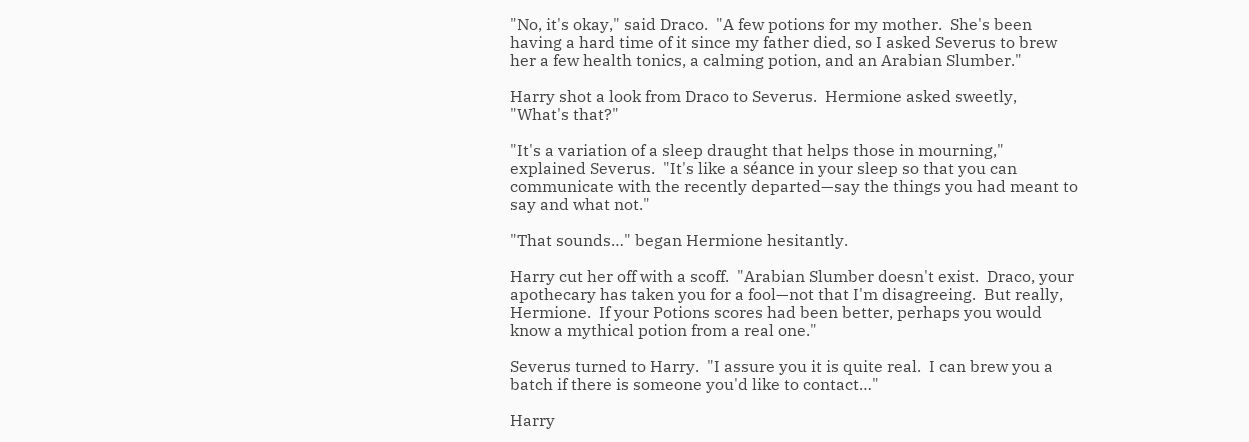"No, it's okay," said Draco.  "A few potions for my mother.  She's been having a hard time of it since my father died, so I asked Severus to brew her a few health tonics, a calming potion, and an Arabian Slumber."

Harry shot a look from Draco to Severus.  Hermione asked sweetly, "What's that?"

"It's a variation of a sleep draught that helps those in mourning," explained Severus.  "It's like a séance in your sleep so that you can communicate with the recently departed—say the things you had meant to say and what not."

"That sounds…" began Hermione hesitantly.

Harry cut her off with a scoff.  "Arabian Slumber doesn't exist.  Draco, your apothecary has taken you for a fool—not that I'm disagreeing.  But really, Hermione.  If your Potions scores had been better, perhaps you would know a mythical potion from a real one."

Severus turned to Harry.  "I assure you it is quite real.  I can brew you a batch if there is someone you'd like to contact…"

Harry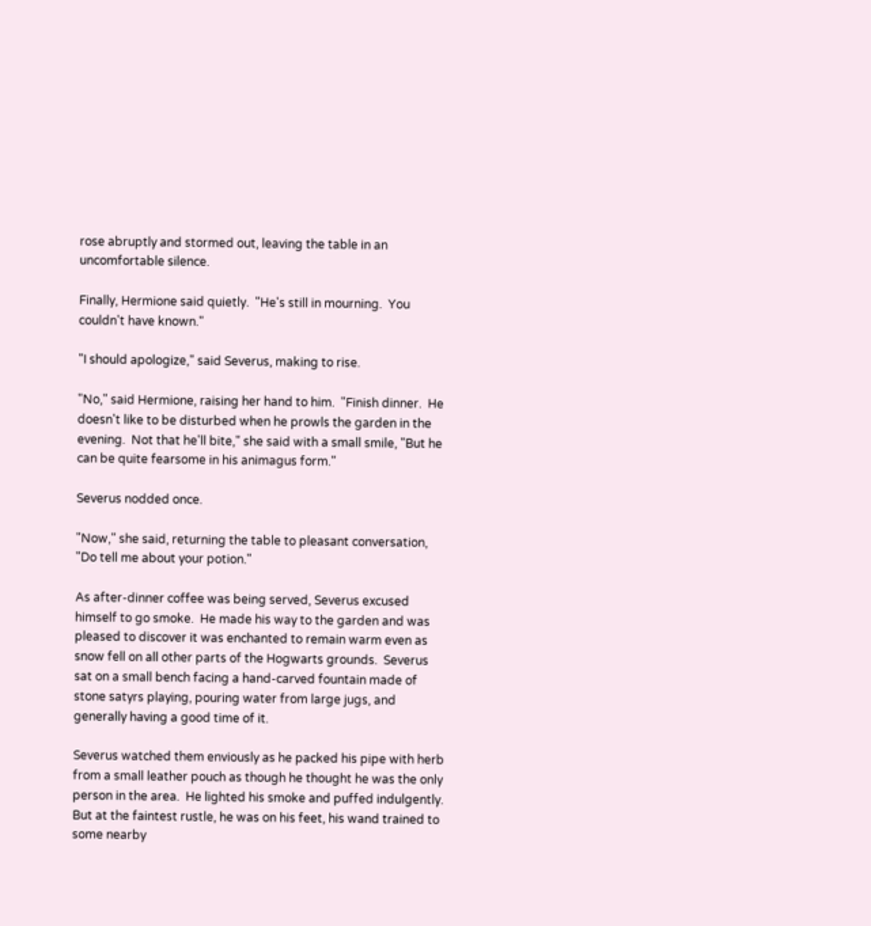rose abruptly and stormed out, leaving the table in an uncomfortable silence.

Finally, Hermione said quietly.  "He's still in mourning.  You couldn't have known."

"I should apologize," said Severus, making to rise.

"No," said Hermione, raising her hand to him.  "Finish dinner.  He doesn't like to be disturbed when he prowls the garden in the evening.  Not that he'll bite," she said with a small smile, "But he can be quite fearsome in his animagus form."

Severus nodded once.

"Now," she said, returning the table to pleasant conversation, "Do tell me about your potion."

As after-dinner coffee was being served, Severus excused himself to go smoke.  He made his way to the garden and was pleased to discover it was enchanted to remain warm even as snow fell on all other parts of the Hogwarts grounds.  Severus sat on a small bench facing a hand-carved fountain made of stone satyrs playing, pouring water from large jugs, and generally having a good time of it.

Severus watched them enviously as he packed his pipe with herb from a small leather pouch as though he thought he was the only person in the area.  He lighted his smoke and puffed indulgently.  But at the faintest rustle, he was on his feet, his wand trained to some nearby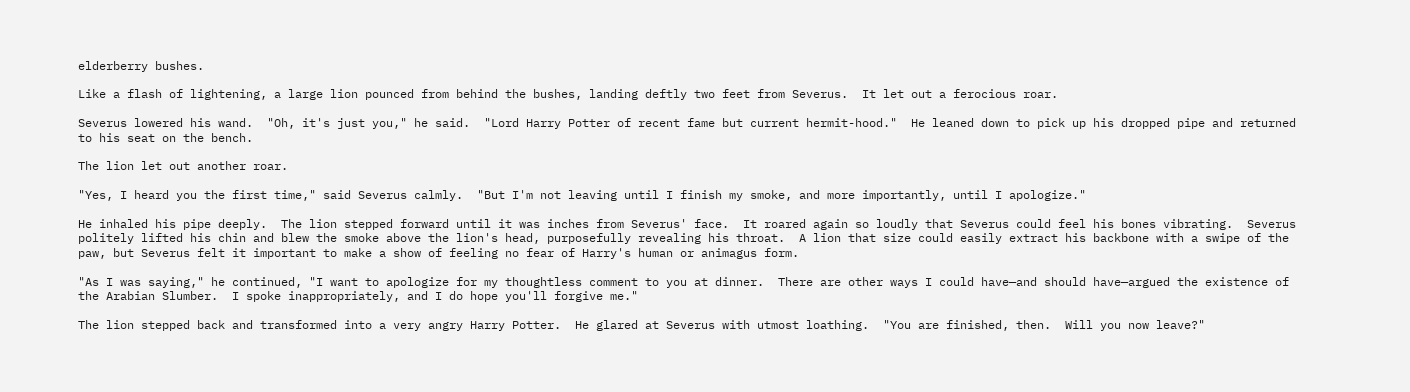elderberry bushes.

Like a flash of lightening, a large lion pounced from behind the bushes, landing deftly two feet from Severus.  It let out a ferocious roar.

Severus lowered his wand.  "Oh, it's just you," he said.  "Lord Harry Potter of recent fame but current hermit-hood."  He leaned down to pick up his dropped pipe and returned to his seat on the bench.

The lion let out another roar.

"Yes, I heard you the first time," said Severus calmly.  "But I'm not leaving until I finish my smoke, and more importantly, until I apologize."

He inhaled his pipe deeply.  The lion stepped forward until it was inches from Severus' face.  It roared again so loudly that Severus could feel his bones vibrating.  Severus politely lifted his chin and blew the smoke above the lion's head, purposefully revealing his throat.  A lion that size could easily extract his backbone with a swipe of the paw, but Severus felt it important to make a show of feeling no fear of Harry's human or animagus form.

"As I was saying," he continued, "I want to apologize for my thoughtless comment to you at dinner.  There are other ways I could have—and should have—argued the existence of the Arabian Slumber.  I spoke inappropriately, and I do hope you'll forgive me."

The lion stepped back and transformed into a very angry Harry Potter.  He glared at Severus with utmost loathing.  "You are finished, then.  Will you now leave?"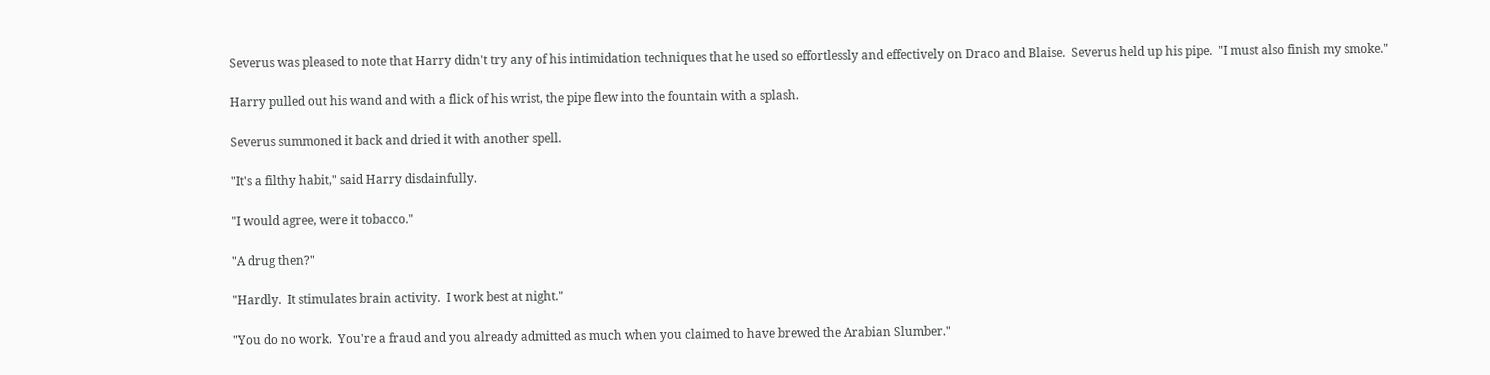Severus was pleased to note that Harry didn't try any of his intimidation techniques that he used so effortlessly and effectively on Draco and Blaise.  Severus held up his pipe.  "I must also finish my smoke."

Harry pulled out his wand and with a flick of his wrist, the pipe flew into the fountain with a splash.

Severus summoned it back and dried it with another spell.

"It's a filthy habit," said Harry disdainfully.

"I would agree, were it tobacco."

"A drug then?"

"Hardly.  It stimulates brain activity.  I work best at night."

"You do no work.  You're a fraud and you already admitted as much when you claimed to have brewed the Arabian Slumber."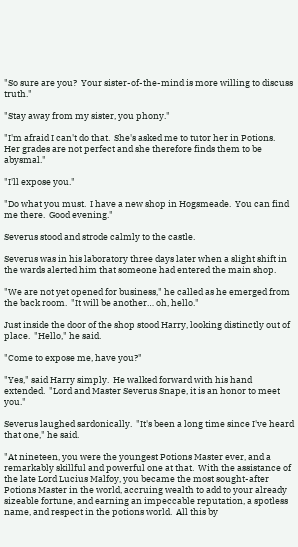"So sure are you?  Your sister-of-the-mind is more willing to discuss truth."

"Stay away from my sister, you phony."

"I'm afraid I can't do that.  She's asked me to tutor her in Potions.  Her grades are not perfect and she therefore finds them to be abysmal."

"I'll expose you."

"Do what you must.  I have a new shop in Hogsmeade.  You can find me there.  Good evening."

Severus stood and strode calmly to the castle.

Severus was in his laboratory three days later when a slight shift in the wards alerted him that someone had entered the main shop.

"We are not yet opened for business," he called as he emerged from the back room.  "It will be another… oh, hello."

Just inside the door of the shop stood Harry, looking distinctly out of place.  "Hello," he said.

"Come to expose me, have you?"

"Yes," said Harry simply.  He walked forward with his hand extended.  "Lord and Master Severus Snape, it is an honor to meet you."

Severus laughed sardonically.  "It's been a long time since I've heard that one," he said.

"At nineteen, you were the youngest Potions Master ever, and a remarkably skillful and powerful one at that.  With the assistance of the late Lord Lucius Malfoy, you became the most sought-after Potions Master in the world, accruing wealth to add to your already sizeable fortune, and earning an impeccable reputation, a spotless name, and respect in the potions world.  All this by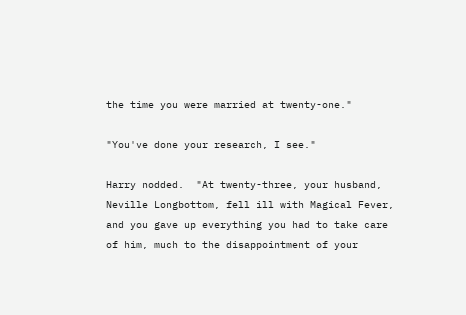the time you were married at twenty-one."

"You've done your research, I see."

Harry nodded.  "At twenty-three, your husband, Neville Longbottom, fell ill with Magical Fever, and you gave up everything you had to take care of him, much to the disappointment of your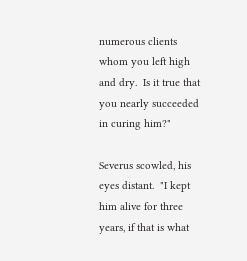numerous clients whom you left high and dry.  Is it true that you nearly succeeded in curing him?"

Severus scowled, his eyes distant.  "I kept him alive for three years, if that is what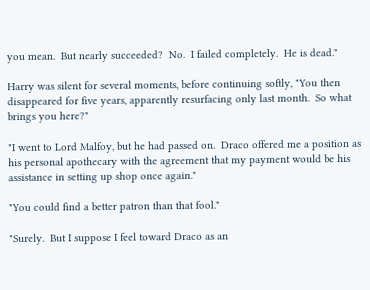you mean.  But nearly succeeded?  No.  I failed completely.  He is dead."

Harry was silent for several moments, before continuing softly, "You then disappeared for five years, apparently resurfacing only last month.  So what brings you here?"

"I went to Lord Malfoy, but he had passed on.  Draco offered me a position as his personal apothecary with the agreement that my payment would be his assistance in setting up shop once again."

"You could find a better patron than that fool."

"Surely.  But I suppose I feel toward Draco as an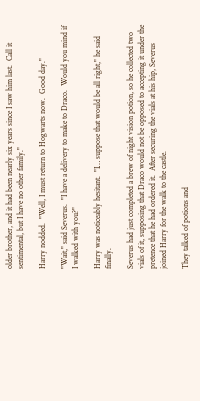older brother, and it had been nearly six years since I saw him last.  Call it sentimental, but I have no other family."

Harry nodded.  "Well, I must return to Hogwarts now.  Good day."

"Wait," said Severus.  "I have a delivery to make to Draco.  Would you mind if I walked with you?"

Harry was noticeably hesitant.  "I… suppose that would be all right," he said finally.

Severus had just completed a brew of night vision potion, so he collected two vials of it, supposing that Draco would not be opposed to accepting it under the pretence that he had ordered it.  After securing the vials at his hip, Severus joined Harry for the walk to the castle.

They talked of potions and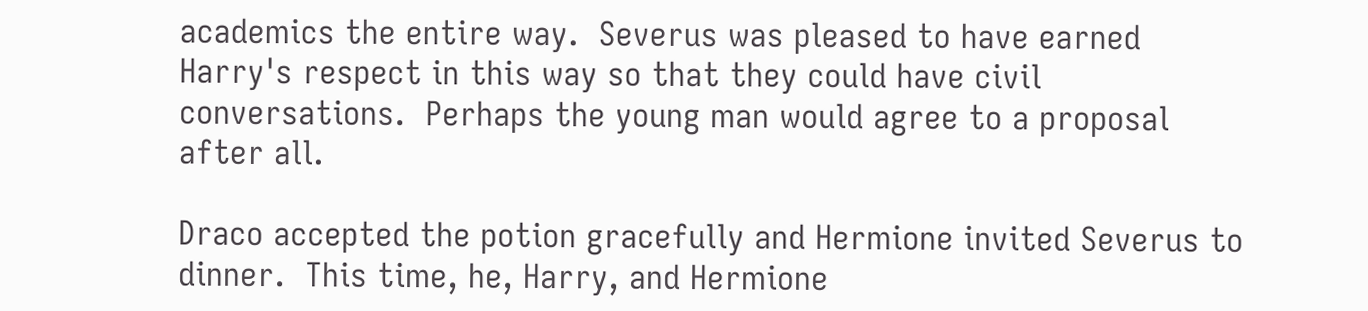academics the entire way.  Severus was pleased to have earned Harry's respect in this way so that they could have civil conversations.  Perhaps the young man would agree to a proposal after all.

Draco accepted the potion gracefully and Hermione invited Severus to dinner.  This time, he, Harry, and Hermione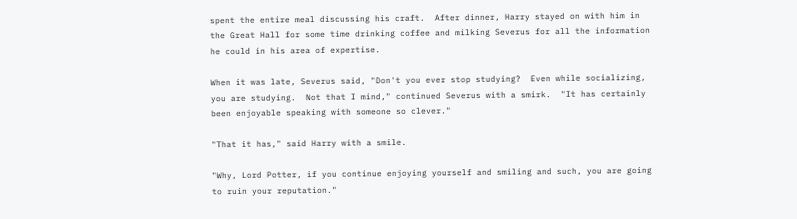spent the entire meal discussing his craft.  After dinner, Harry stayed on with him in the Great Hall for some time drinking coffee and milking Severus for all the information he could in his area of expertise.

When it was late, Severus said, "Don't you ever stop studying?  Even while socializing, you are studying.  Not that I mind," continued Severus with a smirk.  "It has certainly been enjoyable speaking with someone so clever."

"That it has," said Harry with a smile.

"Why, Lord Potter, if you continue enjoying yourself and smiling and such, you are going to ruin your reputation."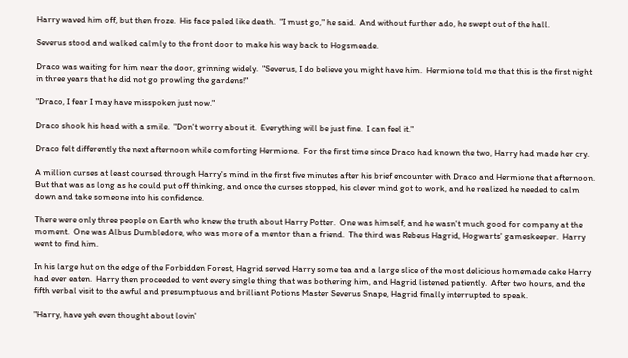Harry waved him off, but then froze.  His face paled like death.  "I must go," he said.  And without further ado, he swept out of the hall.

Severus stood and walked calmly to the front door to make his way back to Hogsmeade.

Draco was waiting for him near the door, grinning widely.  "Severus, I do believe you might have him.  Hermione told me that this is the first night in three years that he did not go prowling the gardens!"

"Draco, I fear I may have misspoken just now."

Draco shook his head with a smile.  "Don't worry about it.  Everything will be just fine.  I can feel it."

Draco felt differently the next afternoon while comforting Hermione.  For the first time since Draco had known the two, Harry had made her cry.

A million curses at least coursed through Harry's mind in the first five minutes after his brief encounter with Draco and Hermione that afternoon.  But that was as long as he could put off thinking, and once the curses stopped, his clever mind got to work, and he realized he needed to calm down and take someone into his confidence.

There were only three people on Earth who knew the truth about Harry Potter.  One was himself, and he wasn't much good for company at the moment.  One was Albus Dumbledore, who was more of a mentor than a friend.  The third was Rebeus Hagrid, Hogwarts' gameskeeper.  Harry went to find him.

In his large hut on the edge of the Forbidden Forest, Hagrid served Harry some tea and a large slice of the most delicious homemade cake Harry had ever eaten.  Harry then proceeded to vent every single thing that was bothering him, and Hagrid listened patiently.  After two hours, and the fifth verbal visit to the awful and presumptuous and brilliant Potions Master Severus Snape, Hagrid finally interrupted to speak.

"Harry, have yeh even thought about lovin'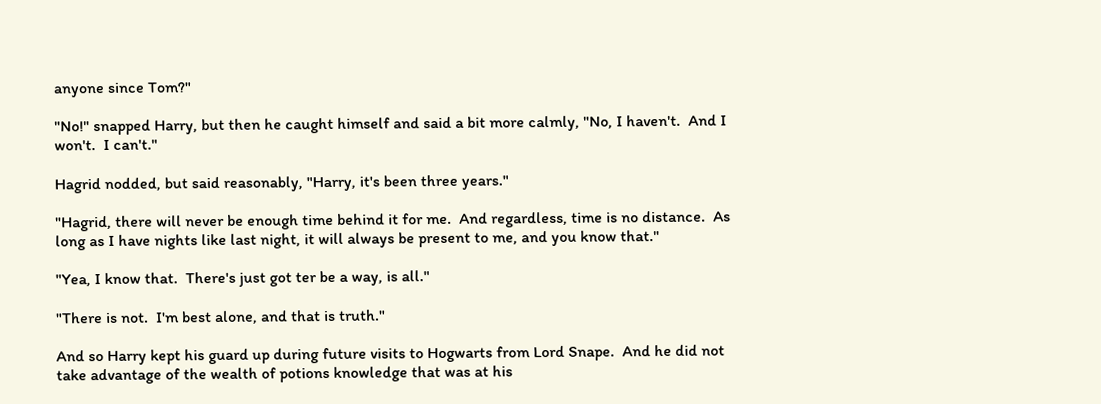anyone since Tom?"

"No!" snapped Harry, but then he caught himself and said a bit more calmly, "No, I haven't.  And I won't.  I can't."

Hagrid nodded, but said reasonably, "Harry, it's been three years."

"Hagrid, there will never be enough time behind it for me.  And regardless, time is no distance.  As long as I have nights like last night, it will always be present to me, and you know that."

"Yea, I know that.  There's just got ter be a way, is all."

"There is not.  I'm best alone, and that is truth."

And so Harry kept his guard up during future visits to Hogwarts from Lord Snape.  And he did not take advantage of the wealth of potions knowledge that was at his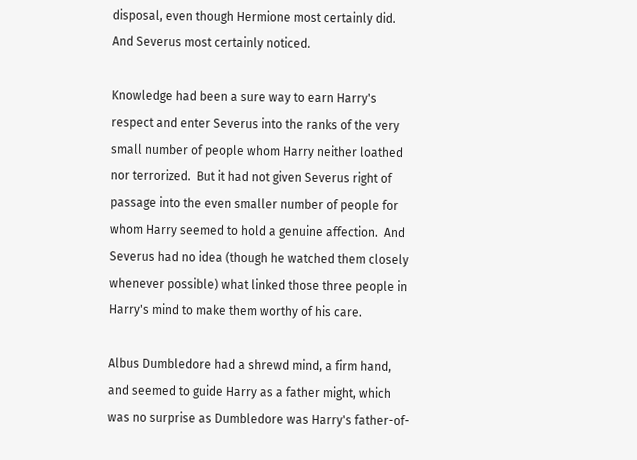disposal, even though Hermione most certainly did.  And Severus most certainly noticed.

Knowledge had been a sure way to earn Harry's respect and enter Severus into the ranks of the very small number of people whom Harry neither loathed nor terrorized.  But it had not given Severus right of passage into the even smaller number of people for whom Harry seemed to hold a genuine affection.  And Severus had no idea (though he watched them closely whenever possible) what linked those three people in Harry's mind to make them worthy of his care.

Albus Dumbledore had a shrewd mind, a firm hand, and seemed to guide Harry as a father might, which was no surprise as Dumbledore was Harry's father-of-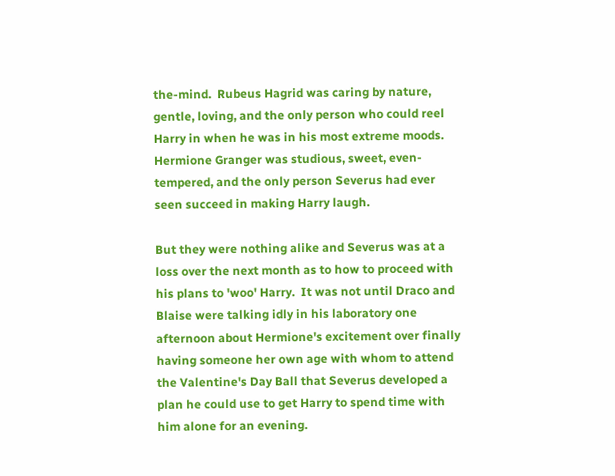the-mind.  Rubeus Hagrid was caring by nature, gentle, loving, and the only person who could reel Harry in when he was in his most extreme moods.  Hermione Granger was studious, sweet, even-tempered, and the only person Severus had ever seen succeed in making Harry laugh.

But they were nothing alike and Severus was at a loss over the next month as to how to proceed with his plans to 'woo' Harry.  It was not until Draco and Blaise were talking idly in his laboratory one afternoon about Hermione's excitement over finally having someone her own age with whom to attend the Valentine's Day Ball that Severus developed a plan he could use to get Harry to spend time with him alone for an evening.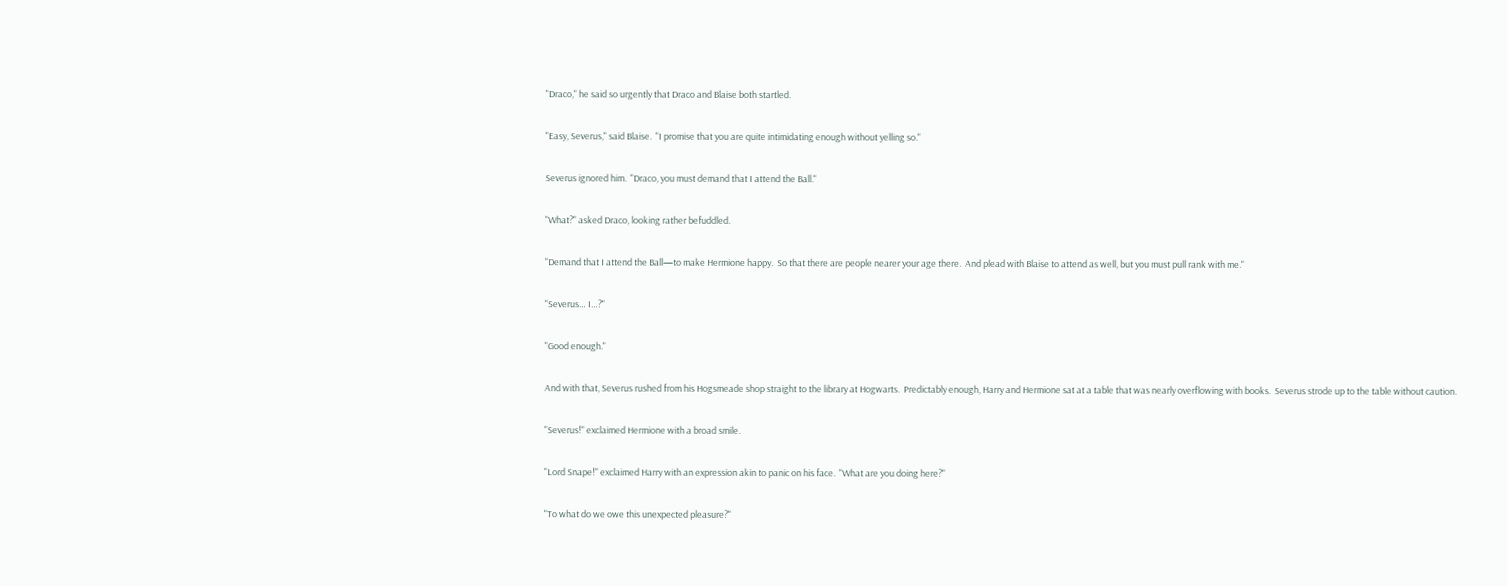"Draco," he said so urgently that Draco and Blaise both startled.

"Easy, Severus," said Blaise.  "I promise that you are quite intimidating enough without yelling so."

Severus ignored him.  "Draco, you must demand that I attend the Ball."

"What?" asked Draco, looking rather befuddled.

"Demand that I attend the Ball—to make Hermione happy.  So that there are people nearer your age there.  And plead with Blaise to attend as well, but you must pull rank with me."

"Severus… I…?"

"Good enough."

And with that, Severus rushed from his Hogsmeade shop straight to the library at Hogwarts.  Predictably enough, Harry and Hermione sat at a table that was nearly overflowing with books.  Severus strode up to the table without caution.

"Severus!" exclaimed Hermione with a broad smile.

"Lord Snape!" exclaimed Harry with an expression akin to panic on his face.  "What are you doing here?"

"To what do we owe this unexpected pleasure?"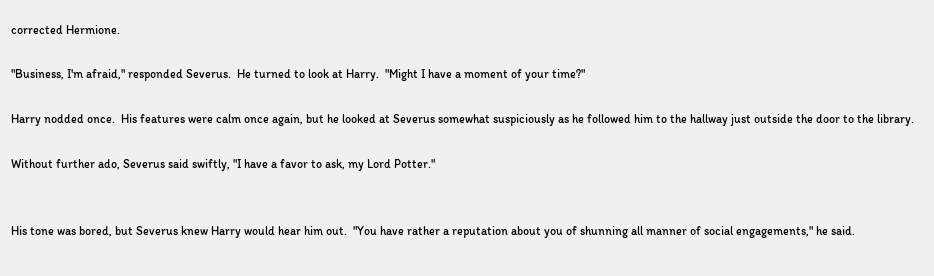corrected Hermione.

"Business, I'm afraid," responded Severus.  He turned to look at Harry.  "Might I have a moment of your time?"

Harry nodded once.  His features were calm once again, but he looked at Severus somewhat suspiciously as he followed him to the hallway just outside the door to the library.

Without further ado, Severus said swiftly, "I have a favor to ask, my Lord Potter."


His tone was bored, but Severus knew Harry would hear him out.  "You have rather a reputation about you of shunning all manner of social engagements," he said.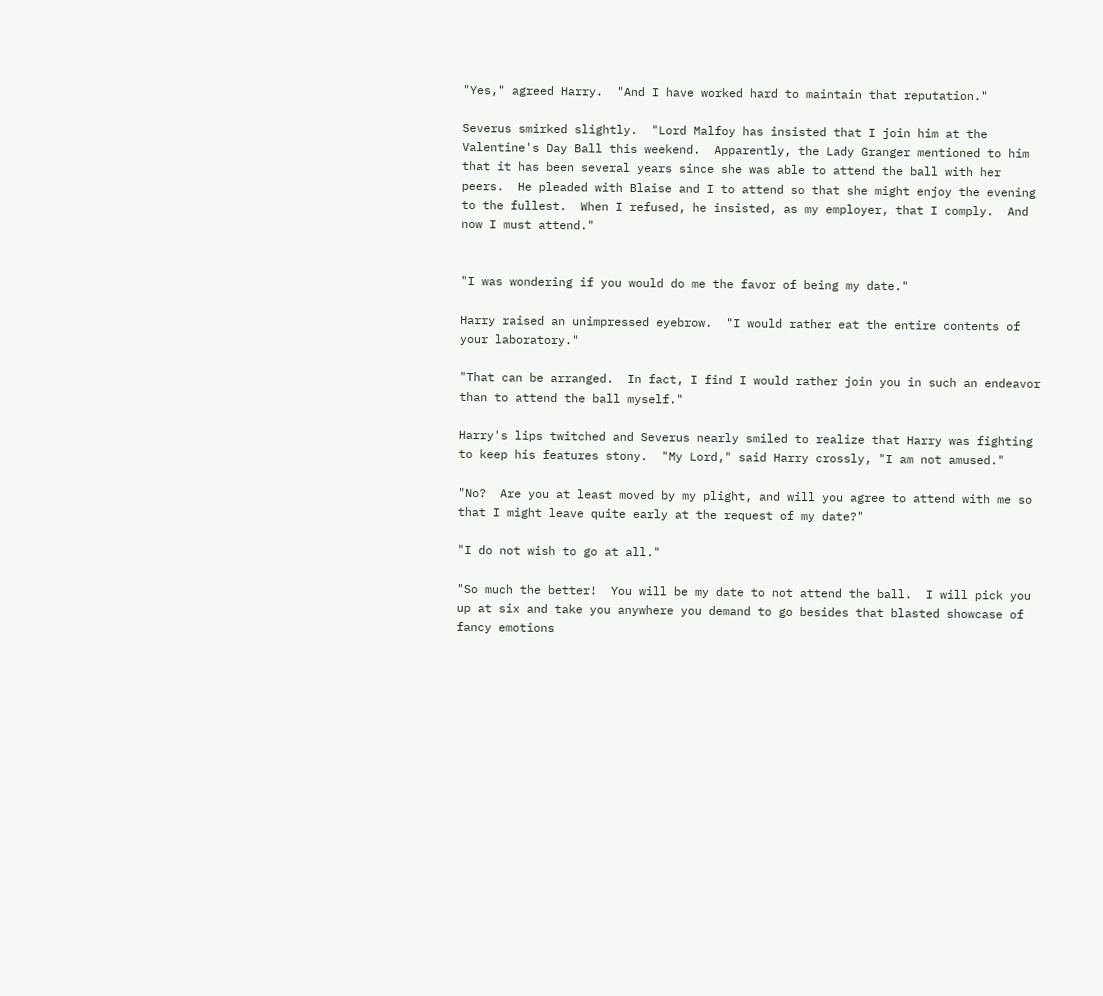"Yes," agreed Harry.  "And I have worked hard to maintain that reputation."

Severus smirked slightly.  "Lord Malfoy has insisted that I join him at the Valentine's Day Ball this weekend.  Apparently, the Lady Granger mentioned to him that it has been several years since she was able to attend the ball with her peers.  He pleaded with Blaise and I to attend so that she might enjoy the evening to the fullest.  When I refused, he insisted, as my employer, that I comply.  And now I must attend."


"I was wondering if you would do me the favor of being my date."

Harry raised an unimpressed eyebrow.  "I would rather eat the entire contents of your laboratory."

"That can be arranged.  In fact, I find I would rather join you in such an endeavor than to attend the ball myself."

Harry's lips twitched and Severus nearly smiled to realize that Harry was fighting to keep his features stony.  "My Lord," said Harry crossly, "I am not amused."

"No?  Are you at least moved by my plight, and will you agree to attend with me so that I might leave quite early at the request of my date?"

"I do not wish to go at all."

"So much the better!  You will be my date to not attend the ball.  I will pick you up at six and take you anywhere you demand to go besides that blasted showcase of fancy emotions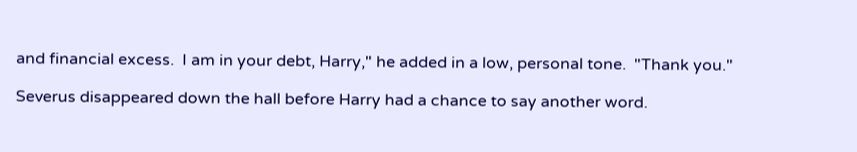and financial excess.  I am in your debt, Harry," he added in a low, personal tone.  "Thank you."

Severus disappeared down the hall before Harry had a chance to say another word.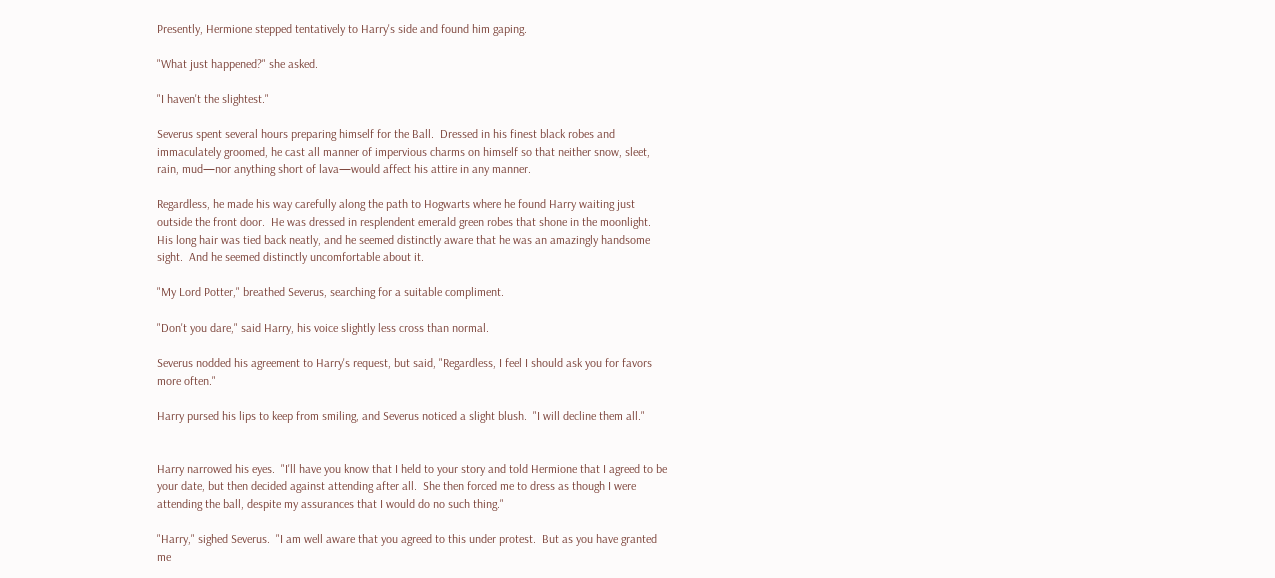Presently, Hermione stepped tentatively to Harry's side and found him gaping.

"What just happened?" she asked.

"I haven't the slightest."

Severus spent several hours preparing himself for the Ball.  Dressed in his finest black robes and immaculately groomed, he cast all manner of impervious charms on himself so that neither snow, sleet, rain, mud—nor anything short of lava—would affect his attire in any manner.

Regardless, he made his way carefully along the path to Hogwarts where he found Harry waiting just outside the front door.  He was dressed in resplendent emerald green robes that shone in the moonlight.  His long hair was tied back neatly, and he seemed distinctly aware that he was an amazingly handsome sight.  And he seemed distinctly uncomfortable about it.

"My Lord Potter," breathed Severus, searching for a suitable compliment.

"Don't you dare," said Harry, his voice slightly less cross than normal.

Severus nodded his agreement to Harry's request, but said, "Regardless, I feel I should ask you for favors more often."

Harry pursed his lips to keep from smiling, and Severus noticed a slight blush.  "I will decline them all."


Harry narrowed his eyes.  "I'll have you know that I held to your story and told Hermione that I agreed to be your date, but then decided against attending after all.  She then forced me to dress as though I were attending the ball, despite my assurances that I would do no such thing."

"Harry," sighed Severus.  "I am well aware that you agreed to this under protest.  But as you have granted me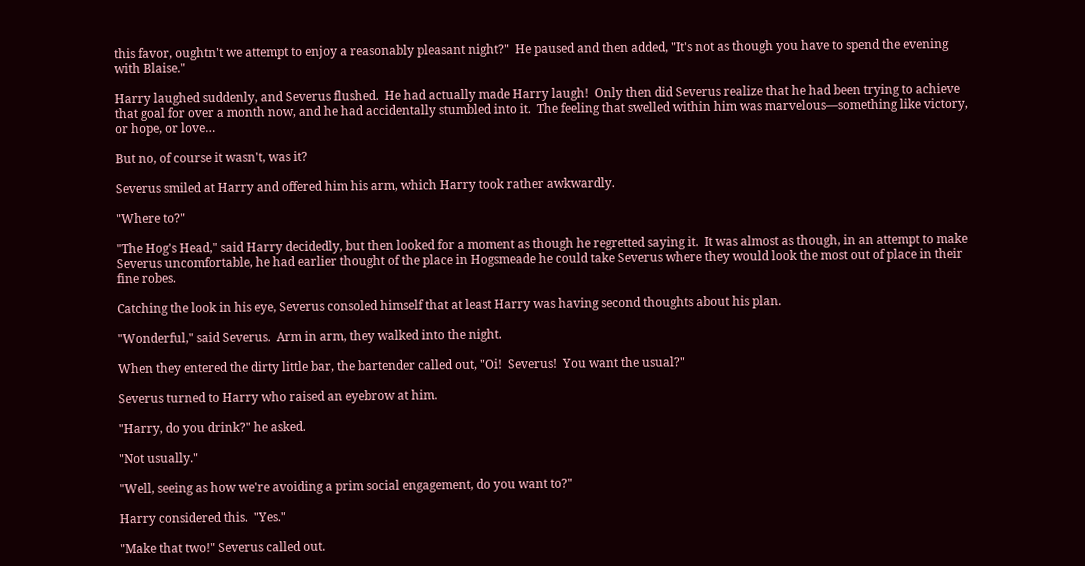this favor, oughtn't we attempt to enjoy a reasonably pleasant night?"  He paused and then added, "It's not as though you have to spend the evening with Blaise."

Harry laughed suddenly, and Severus flushed.  He had actually made Harry laugh!  Only then did Severus realize that he had been trying to achieve that goal for over a month now, and he had accidentally stumbled into it.  The feeling that swelled within him was marvelous—something like victory, or hope, or love…

But no, of course it wasn't, was it?

Severus smiled at Harry and offered him his arm, which Harry took rather awkwardly.

"Where to?"

"The Hog's Head," said Harry decidedly, but then looked for a moment as though he regretted saying it.  It was almost as though, in an attempt to make Severus uncomfortable, he had earlier thought of the place in Hogsmeade he could take Severus where they would look the most out of place in their fine robes.

Catching the look in his eye, Severus consoled himself that at least Harry was having second thoughts about his plan.

"Wonderful," said Severus.  Arm in arm, they walked into the night.

When they entered the dirty little bar, the bartender called out, "Oi!  Severus!  You want the usual?"

Severus turned to Harry who raised an eyebrow at him.

"Harry, do you drink?" he asked.

"Not usually."

"Well, seeing as how we're avoiding a prim social engagement, do you want to?"

Harry considered this.  "Yes."

"Make that two!" Severus called out.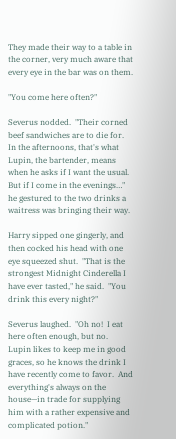They made their way to a table in the corner, very much aware that every eye in the bar was on them.

"You come here often?"

Severus nodded.  "Their corned beef sandwiches are to die for.  In the afternoons, that's what Lupin, the bartender, means when he asks if I want the usual.  But if I come in the evenings…" he gestured to the two drinks a waitress was bringing their way.

Harry sipped one gingerly, and then cocked his head with one eye squeezed shut.  "That is the strongest Midnight Cinderella I have ever tasted," he said.  "You drink this every night?"

Severus laughed.  "Oh no!  I eat here often enough, but no.  Lupin likes to keep me in good graces, so he knows the drink I have recently come to favor.  And everything's always on the house—in trade for supplying him with a rather expensive and complicated potion."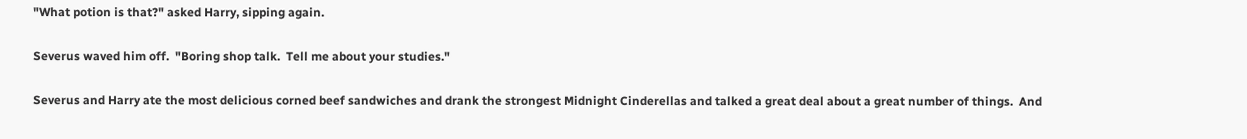"What potion is that?" asked Harry, sipping again.

Severus waved him off.  "Boring shop talk.  Tell me about your studies."

Severus and Harry ate the most delicious corned beef sandwiches and drank the strongest Midnight Cinderellas and talked a great deal about a great number of things.  And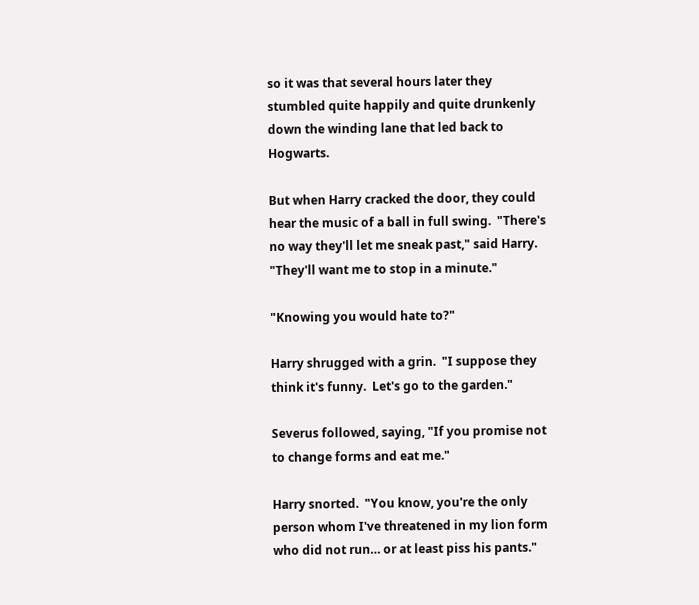so it was that several hours later they stumbled quite happily and quite drunkenly down the winding lane that led back to Hogwarts.

But when Harry cracked the door, they could hear the music of a ball in full swing.  "There's no way they'll let me sneak past," said Harry.  "They'll want me to stop in a minute."

"Knowing you would hate to?"

Harry shrugged with a grin.  "I suppose they think it's funny.  Let's go to the garden."

Severus followed, saying, "If you promise not to change forms and eat me."

Harry snorted.  "You know, you're the only person whom I've threatened in my lion form who did not run… or at least piss his pants."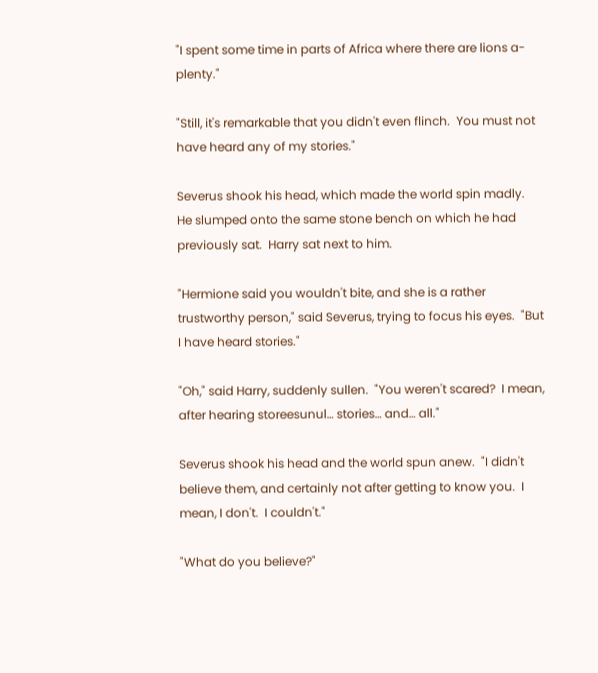"I spent some time in parts of Africa where there are lions a-plenty."

"Still, it's remarkable that you didn't even flinch.  You must not have heard any of my stories."

Severus shook his head, which made the world spin madly.  He slumped onto the same stone bench on which he had previously sat.  Harry sat next to him.

"Hermione said you wouldn't bite, and she is a rather trustworthy person," said Severus, trying to focus his eyes.  "But I have heard stories."

"Oh," said Harry, suddenly sullen.  "You weren't scared?  I mean, after hearing storeesunul… stories… and… all."

Severus shook his head and the world spun anew.  "I didn't believe them, and certainly not after getting to know you.  I mean, I don't.  I couldn't."

"What do you believe?"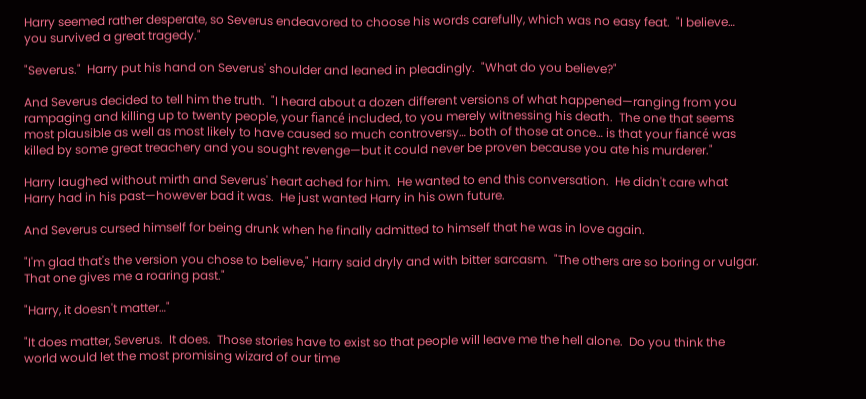Harry seemed rather desperate, so Severus endeavored to choose his words carefully, which was no easy feat.  "I believe… you survived a great tragedy."

"Severus."  Harry put his hand on Severus' shoulder and leaned in pleadingly.  "What do you believe?"

And Severus decided to tell him the truth.  "I heard about a dozen different versions of what happened—ranging from you rampaging and killing up to twenty people, your fiancé included, to you merely witnessing his death.  The one that seems most plausible as well as most likely to have caused so much controversy… both of those at once… is that your fiancé was killed by some great treachery and you sought revenge—but it could never be proven because you ate his murderer."

Harry laughed without mirth and Severus' heart ached for him.  He wanted to end this conversation.  He didn't care what Harry had in his past—however bad it was.  He just wanted Harry in his own future.

And Severus cursed himself for being drunk when he finally admitted to himself that he was in love again.

"I'm glad that's the version you chose to believe," Harry said dryly and with bitter sarcasm.  "The others are so boring or vulgar.  That one gives me a roaring past."

"Harry, it doesn't matter…"

"It does matter, Severus.  It does.  Those stories have to exist so that people will leave me the hell alone.  Do you think the world would let the most promising wizard of our time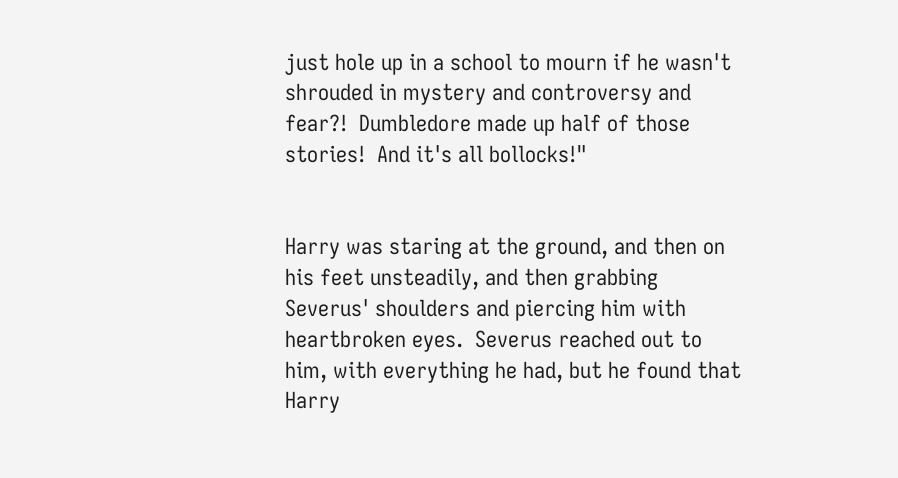just hole up in a school to mourn if he wasn't shrouded in mystery and controversy and fear?!  Dumbledore made up half of those stories!  And it's all bollocks!"


Harry was staring at the ground, and then on his feet unsteadily, and then grabbing Severus' shoulders and piercing him with heartbroken eyes.  Severus reached out to him, with everything he had, but he found that Harry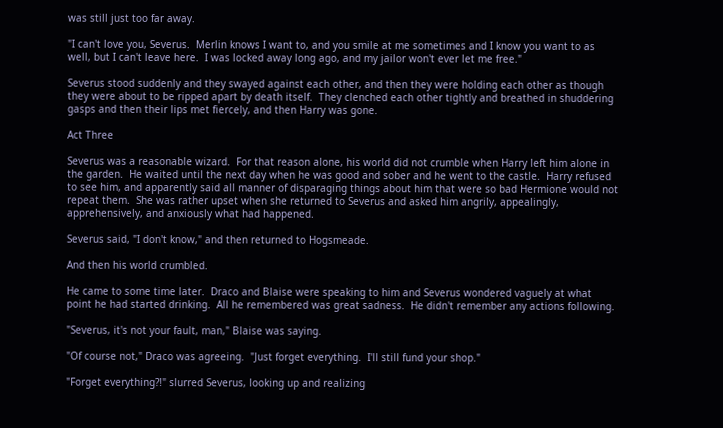was still just too far away.

"I can't love you, Severus.  Merlin knows I want to, and you smile at me sometimes and I know you want to as well, but I can't leave here.  I was locked away long ago, and my jailor won't ever let me free."

Severus stood suddenly and they swayed against each other, and then they were holding each other as though they were about to be ripped apart by death itself.  They clenched each other tightly and breathed in shuddering gasps and then their lips met fiercely, and then Harry was gone.

Act Three

Severus was a reasonable wizard.  For that reason alone, his world did not crumble when Harry left him alone in the garden.  He waited until the next day when he was good and sober and he went to the castle.  Harry refused to see him, and apparently said all manner of disparaging things about him that were so bad Hermione would not repeat them.  She was rather upset when she returned to Severus and asked him angrily, appealingly, apprehensively, and anxiously what had happened.

Severus said, "I don't know," and then returned to Hogsmeade.

And then his world crumbled.

He came to some time later.  Draco and Blaise were speaking to him and Severus wondered vaguely at what point he had started drinking.  All he remembered was great sadness.  He didn't remember any actions following.

"Severus, it's not your fault, man," Blaise was saying.

"Of course not," Draco was agreeing.  "Just forget everything.  I'll still fund your shop."

"Forget everything?!" slurred Severus, looking up and realizing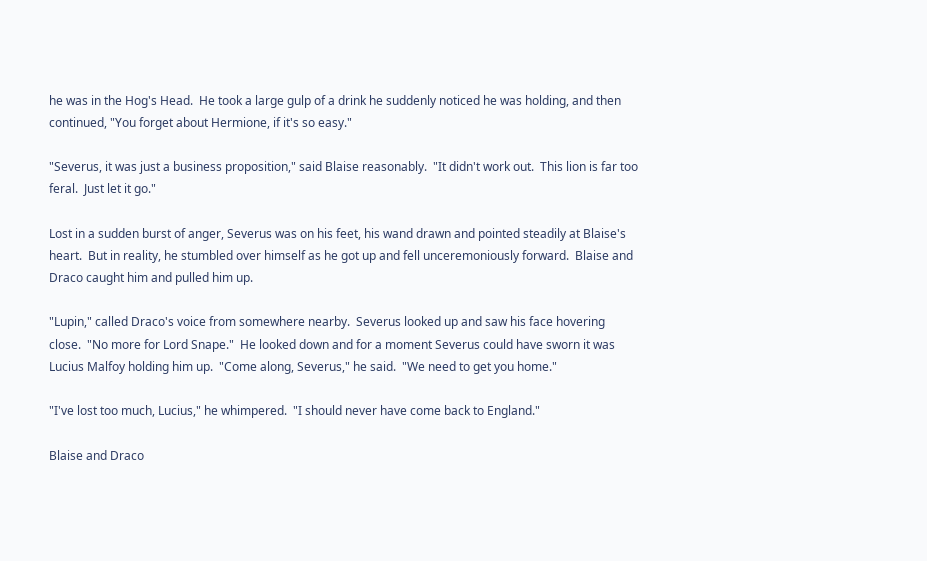he was in the Hog's Head.  He took a large gulp of a drink he suddenly noticed he was holding, and then continued, "You forget about Hermione, if it's so easy."

"Severus, it was just a business proposition," said Blaise reasonably.  "It didn't work out.  This lion is far too feral.  Just let it go."

Lost in a sudden burst of anger, Severus was on his feet, his wand drawn and pointed steadily at Blaise's heart.  But in reality, he stumbled over himself as he got up and fell unceremoniously forward.  Blaise and Draco caught him and pulled him up.

"Lupin," called Draco's voice from somewhere nearby.  Severus looked up and saw his face hovering close.  "No more for Lord Snape."  He looked down and for a moment Severus could have sworn it was Lucius Malfoy holding him up.  "Come along, Severus," he said.  "We need to get you home."

"I've lost too much, Lucius," he whimpered.  "I should never have come back to England."

Blaise and Draco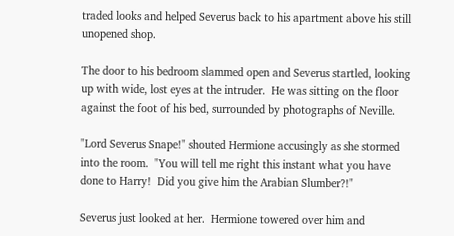traded looks and helped Severus back to his apartment above his still unopened shop.

The door to his bedroom slammed open and Severus startled, looking up with wide, lost eyes at the intruder.  He was sitting on the floor against the foot of his bed, surrounded by photographs of Neville.

"Lord Severus Snape!" shouted Hermione accusingly as she stormed into the room.  "You will tell me right this instant what you have done to Harry!  Did you give him the Arabian Slumber?!"

Severus just looked at her.  Hermione towered over him and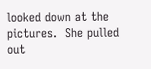looked down at the pictures.  She pulled out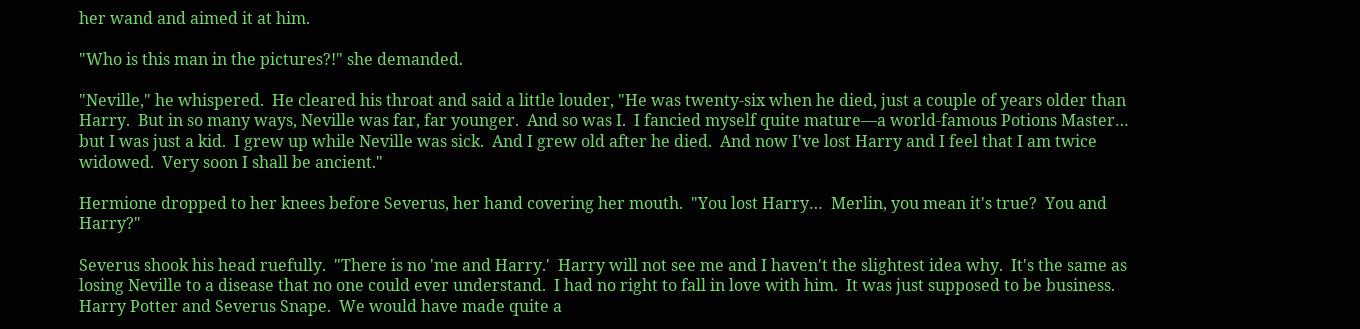her wand and aimed it at him.

"Who is this man in the pictures?!" she demanded.

"Neville," he whispered.  He cleared his throat and said a little louder, "He was twenty-six when he died, just a couple of years older than Harry.  But in so many ways, Neville was far, far younger.  And so was I.  I fancied myself quite mature—a world-famous Potions Master… but I was just a kid.  I grew up while Neville was sick.  And I grew old after he died.  And now I've lost Harry and I feel that I am twice widowed.  Very soon I shall be ancient."

Hermione dropped to her knees before Severus, her hand covering her mouth.  "You lost Harry…  Merlin, you mean it's true?  You and Harry?"

Severus shook his head ruefully.  "There is no 'me and Harry.'  Harry will not see me and I haven't the slightest idea why.  It's the same as losing Neville to a disease that no one could ever understand.  I had no right to fall in love with him.  It was just supposed to be business.  Harry Potter and Severus Snape.  We would have made quite a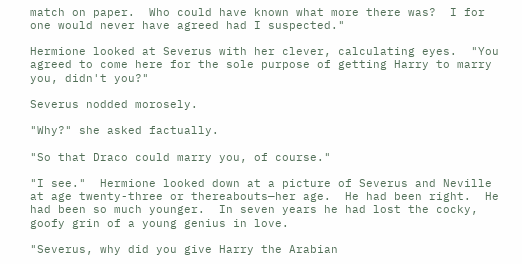match on paper.  Who could have known what more there was?  I for one would never have agreed had I suspected."

Hermione looked at Severus with her clever, calculating eyes.  "You agreed to come here for the sole purpose of getting Harry to marry you, didn't you?"

Severus nodded morosely.

"Why?" she asked factually.

"So that Draco could marry you, of course."

"I see."  Hermione looked down at a picture of Severus and Neville at age twenty-three or thereabouts—her age.  He had been right.  He had been so much younger.  In seven years he had lost the cocky, goofy grin of a young genius in love.

"Severus, why did you give Harry the Arabian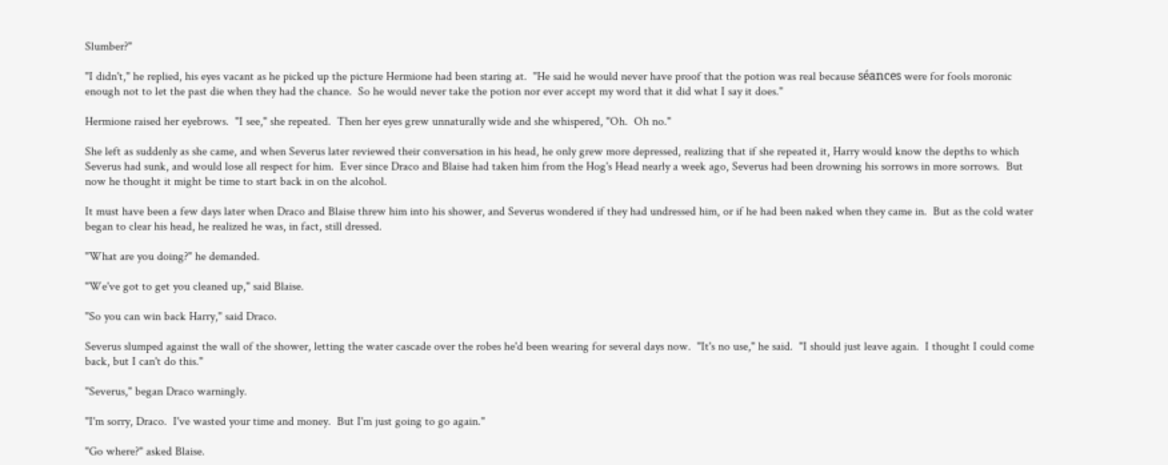Slumber?"

"I didn't," he replied, his eyes vacant as he picked up the picture Hermione had been staring at.  "He said he would never have proof that the potion was real because séances were for fools moronic enough not to let the past die when they had the chance.  So he would never take the potion nor ever accept my word that it did what I say it does."

Hermione raised her eyebrows.  "I see," she repeated.  Then her eyes grew unnaturally wide and she whispered, "Oh.  Oh no."

She left as suddenly as she came, and when Severus later reviewed their conversation in his head, he only grew more depressed, realizing that if she repeated it, Harry would know the depths to which Severus had sunk, and would lose all respect for him.  Ever since Draco and Blaise had taken him from the Hog's Head nearly a week ago, Severus had been drowning his sorrows in more sorrows.  But now he thought it might be time to start back in on the alcohol.

It must have been a few days later when Draco and Blaise threw him into his shower, and Severus wondered if they had undressed him, or if he had been naked when they came in.  But as the cold water began to clear his head, he realized he was, in fact, still dressed.

"What are you doing?" he demanded.

"We've got to get you cleaned up," said Blaise.

"So you can win back Harry," said Draco.

Severus slumped against the wall of the shower, letting the water cascade over the robes he'd been wearing for several days now.  "It's no use," he said.  "I should just leave again.  I thought I could come back, but I can't do this."

"Severus," began Draco warningly.

"I'm sorry, Draco.  I've wasted your time and money.  But I'm just going to go again."

"Go where?" asked Blaise.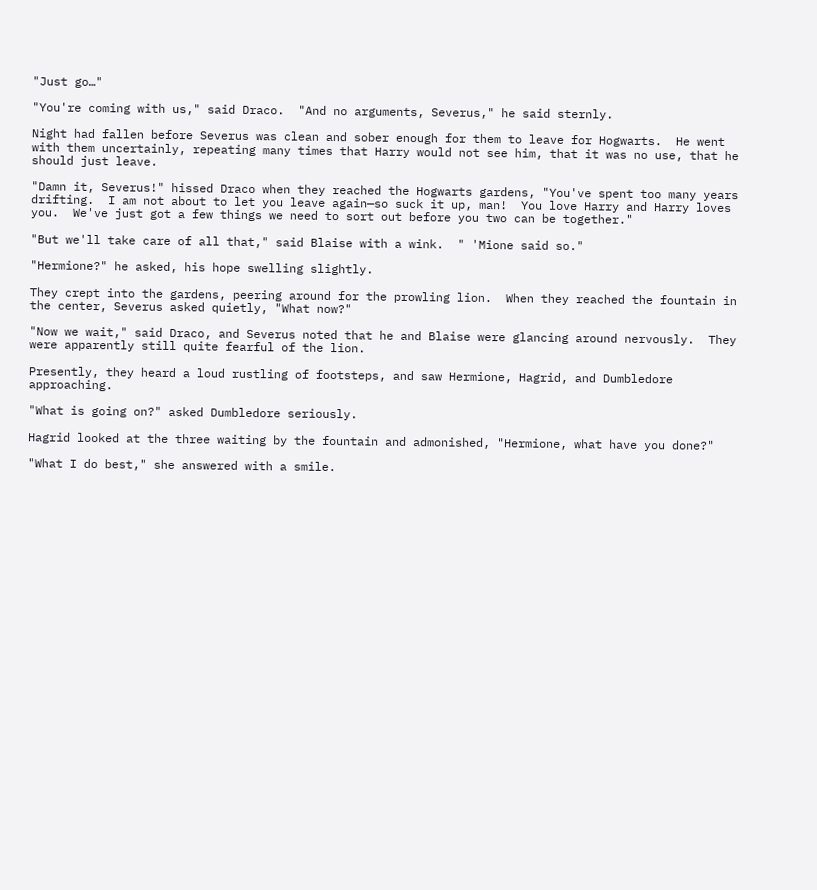"Just go…"

"You're coming with us," said Draco.  "And no arguments, Severus," he said sternly.

Night had fallen before Severus was clean and sober enough for them to leave for Hogwarts.  He went with them uncertainly, repeating many times that Harry would not see him, that it was no use, that he should just leave.

"Damn it, Severus!" hissed Draco when they reached the Hogwarts gardens, "You've spent too many years drifting.  I am not about to let you leave again—so suck it up, man!  You love Harry and Harry loves you.  We've just got a few things we need to sort out before you two can be together."

"But we'll take care of all that," said Blaise with a wink.  " 'Mione said so."

"Hermione?" he asked, his hope swelling slightly.

They crept into the gardens, peering around for the prowling lion.  When they reached the fountain in the center, Severus asked quietly, "What now?"

"Now we wait," said Draco, and Severus noted that he and Blaise were glancing around nervously.  They were apparently still quite fearful of the lion.

Presently, they heard a loud rustling of footsteps, and saw Hermione, Hagrid, and Dumbledore approaching.

"What is going on?" asked Dumbledore seriously.

Hagrid looked at the three waiting by the fountain and admonished, "Hermione, what have you done?"

"What I do best," she answered with a smile.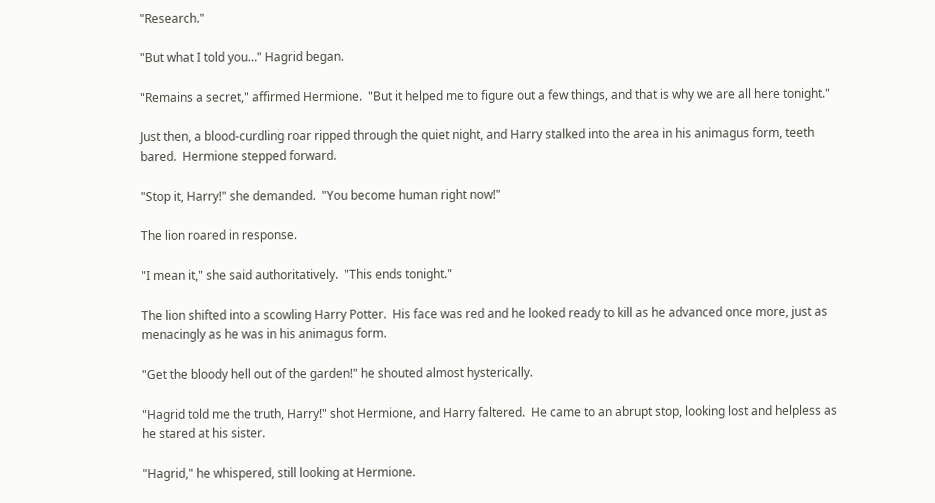"Research."

"But what I told you…" Hagrid began.

"Remains a secret," affirmed Hermione.  "But it helped me to figure out a few things, and that is why we are all here tonight."

Just then, a blood-curdling roar ripped through the quiet night, and Harry stalked into the area in his animagus form, teeth bared.  Hermione stepped forward.

"Stop it, Harry!" she demanded.  "You become human right now!"

The lion roared in response.

"I mean it," she said authoritatively.  "This ends tonight."

The lion shifted into a scowling Harry Potter.  His face was red and he looked ready to kill as he advanced once more, just as menacingly as he was in his animagus form.

"Get the bloody hell out of the garden!" he shouted almost hysterically.

"Hagrid told me the truth, Harry!" shot Hermione, and Harry faltered.  He came to an abrupt stop, looking lost and helpless as he stared at his sister.

"Hagrid," he whispered, still looking at Hermione.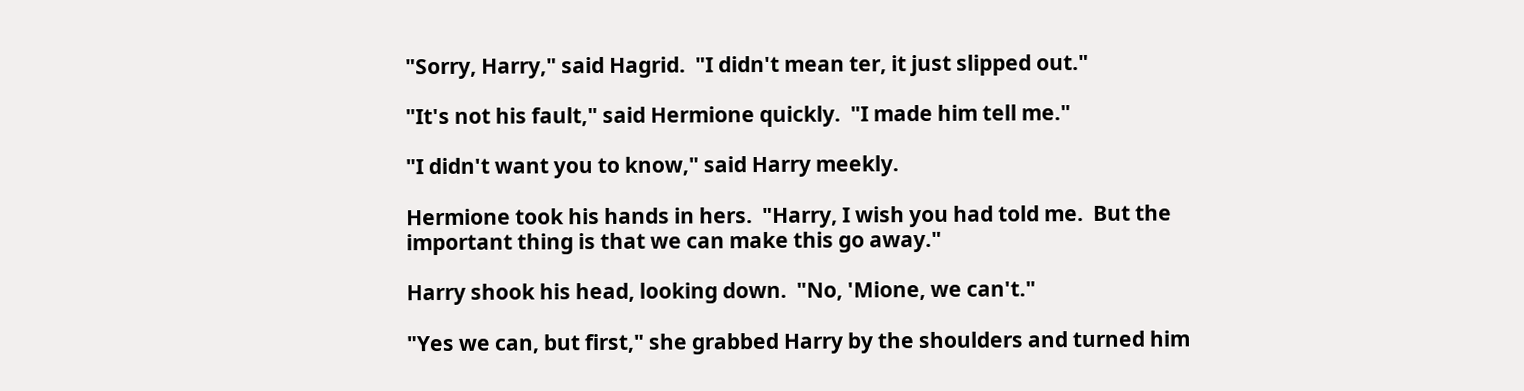"Sorry, Harry," said Hagrid.  "I didn't mean ter, it just slipped out."

"It's not his fault," said Hermione quickly.  "I made him tell me."

"I didn't want you to know," said Harry meekly.

Hermione took his hands in hers.  "Harry, I wish you had told me.  But the important thing is that we can make this go away."

Harry shook his head, looking down.  "No, 'Mione, we can't."

"Yes we can, but first," she grabbed Harry by the shoulders and turned him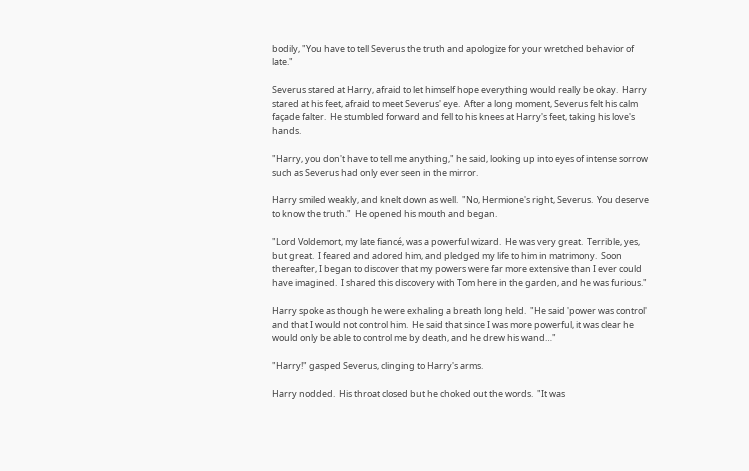bodily, "You have to tell Severus the truth and apologize for your wretched behavior of late."

Severus stared at Harry, afraid to let himself hope everything would really be okay.  Harry stared at his feet, afraid to meet Severus' eye.  After a long moment, Severus felt his calm façade falter.  He stumbled forward and fell to his knees at Harry's feet, taking his love's hands.

"Harry, you don't have to tell me anything," he said, looking up into eyes of intense sorrow such as Severus had only ever seen in the mirror.

Harry smiled weakly, and knelt down as well.  "No, Hermione's right, Severus.  You deserve to know the truth."  He opened his mouth and began.

"Lord Voldemort, my late fiancé, was a powerful wizard.  He was very great.  Terrible, yes, but great.  I feared and adored him, and pledged my life to him in matrimony.  Soon thereafter, I began to discover that my powers were far more extensive than I ever could have imagined.  I shared this discovery with Tom here in the garden, and he was furious."

Harry spoke as though he were exhaling a breath long held.  "He said 'power was control' and that I would not control him.  He said that since I was more powerful, it was clear he would only be able to control me by death, and he drew his wand…"

"Harry!" gasped Severus, clinging to Harry's arms.

Harry nodded.  His throat closed but he choked out the words.  "It was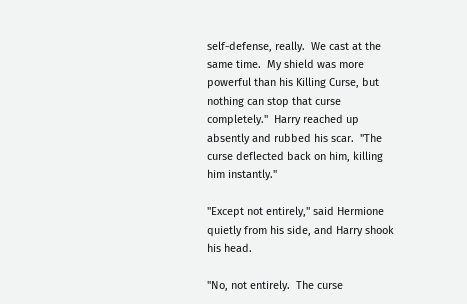self-defense, really.  We cast at the same time.  My shield was more powerful than his Killing Curse, but nothing can stop that curse completely."  Harry reached up absently and rubbed his scar.  "The curse deflected back on him, killing him instantly."

"Except not entirely," said Hermione quietly from his side, and Harry shook his head.

"No, not entirely.  The curse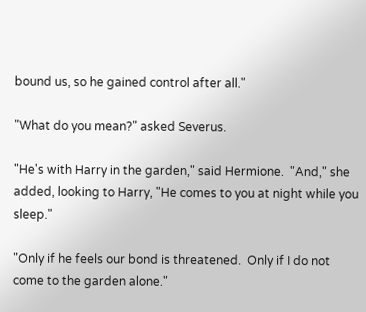bound us, so he gained control after all."

"What do you mean?" asked Severus.

"He's with Harry in the garden," said Hermione.  "And," she added, looking to Harry, "He comes to you at night while you sleep."

"Only if he feels our bond is threatened.  Only if I do not come to the garden alone."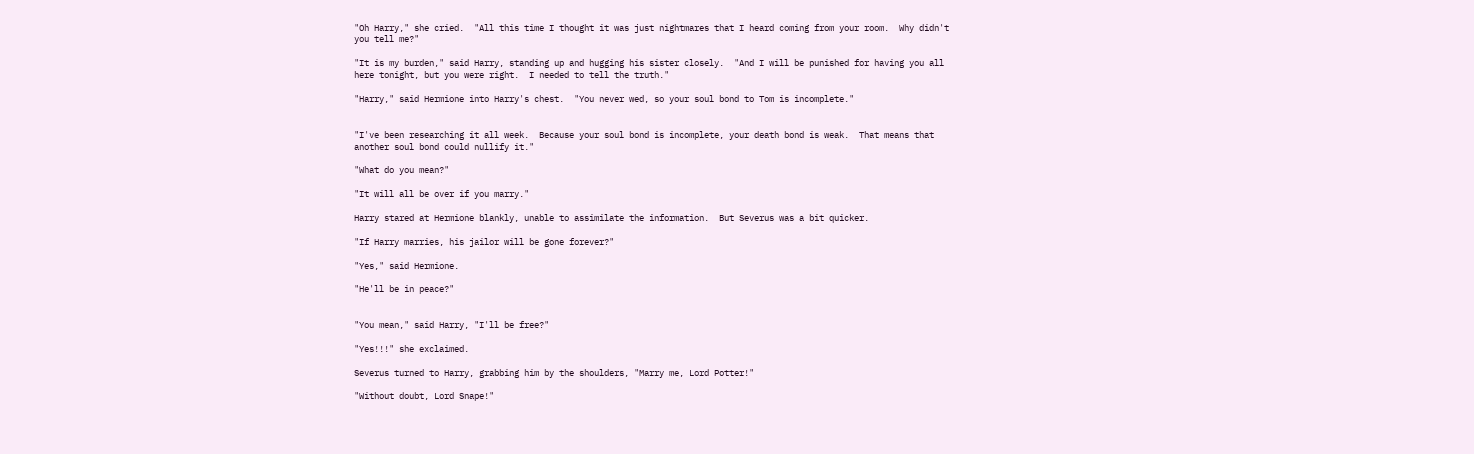"Oh Harry," she cried.  "All this time I thought it was just nightmares that I heard coming from your room.  Why didn't you tell me?"

"It is my burden," said Harry, standing up and hugging his sister closely.  "And I will be punished for having you all here tonight, but you were right.  I needed to tell the truth."

"Harry," said Hermione into Harry's chest.  "You never wed, so your soul bond to Tom is incomplete."


"I've been researching it all week.  Because your soul bond is incomplete, your death bond is weak.  That means that another soul bond could nullify it."

"What do you mean?"

"It will all be over if you marry."

Harry stared at Hermione blankly, unable to assimilate the information.  But Severus was a bit quicker.

"If Harry marries, his jailor will be gone forever?"

"Yes," said Hermione.

"He'll be in peace?"


"You mean," said Harry, "I'll be free?"

"Yes!!!" she exclaimed.

Severus turned to Harry, grabbing him by the shoulders, "Marry me, Lord Potter!"

"Without doubt, Lord Snape!"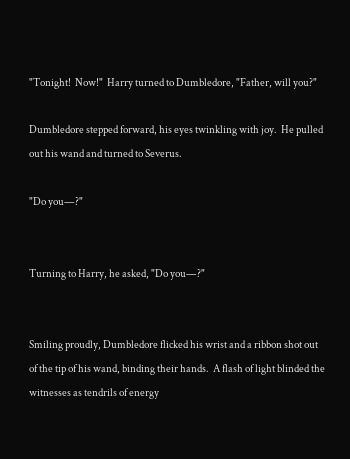"Tonight!  Now!"  Harry turned to Dumbledore, "Father, will you?"

Dumbledore stepped forward, his eyes twinkling with joy.  He pulled out his wand and turned to Severus.

"Do you—?"


Turning to Harry, he asked, "Do you—?"


Smiling proudly, Dumbledore flicked his wrist and a ribbon shot out of the tip of his wand, binding their hands.  A flash of light blinded the witnesses as tendrils of energy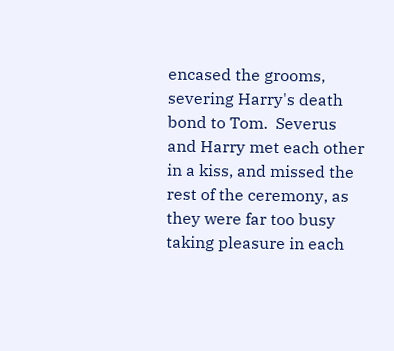encased the grooms, severing Harry's death bond to Tom.  Severus and Harry met each other in a kiss, and missed the rest of the ceremony, as they were far too busy taking pleasure in each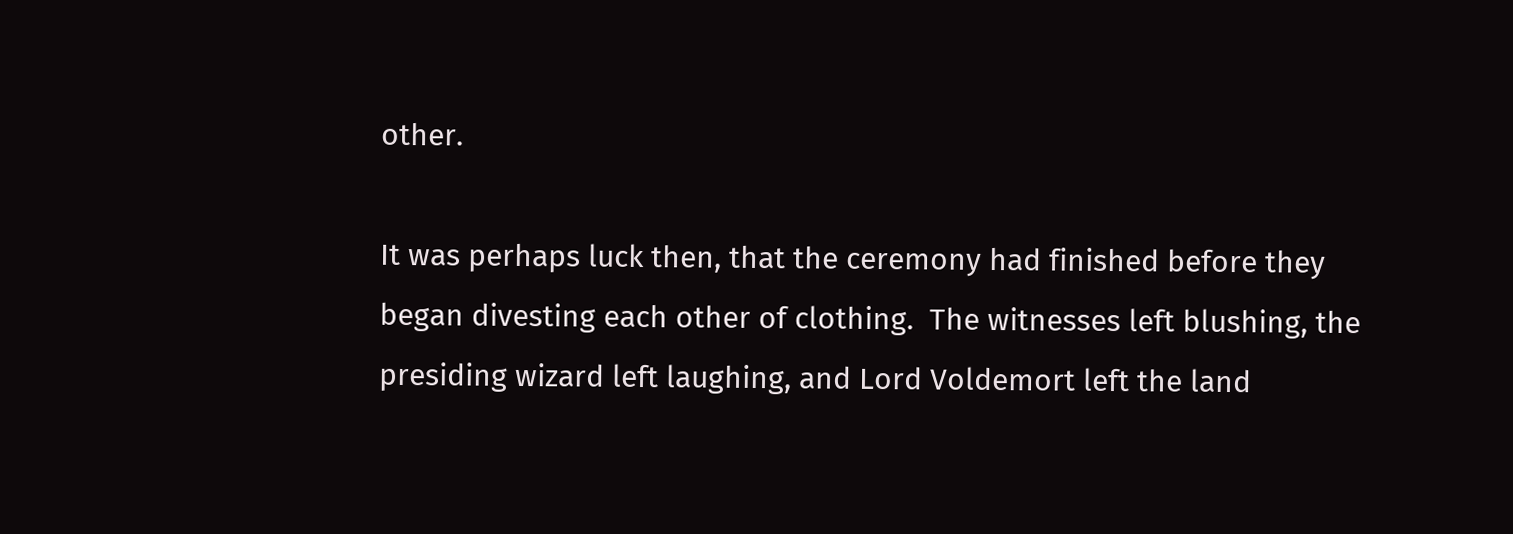other.

It was perhaps luck then, that the ceremony had finished before they began divesting each other of clothing.  The witnesses left blushing, the presiding wizard left laughing, and Lord Voldemort left the land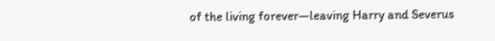of the living forever—leaving Harry and Severus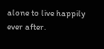alone to live happily ever after.